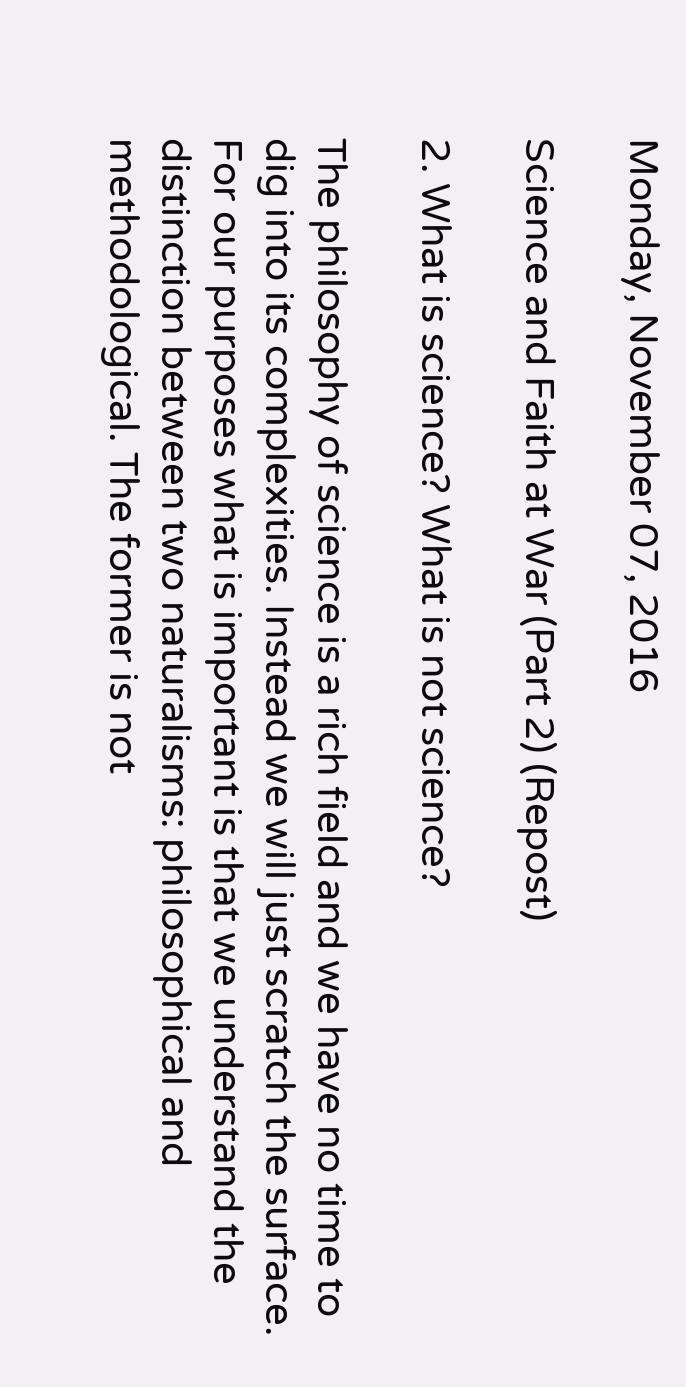Monday, November 07, 2016

Science and Faith at War (Part 2) (Repost)

2. What is science? What is not science?

The philosophy of science is a rich field and we have no time to dig into its complexities. Instead we will just scratch the surface. For our purposes what is important is that we understand the distinction between two naturalisms: philosophical and methodological. The former is not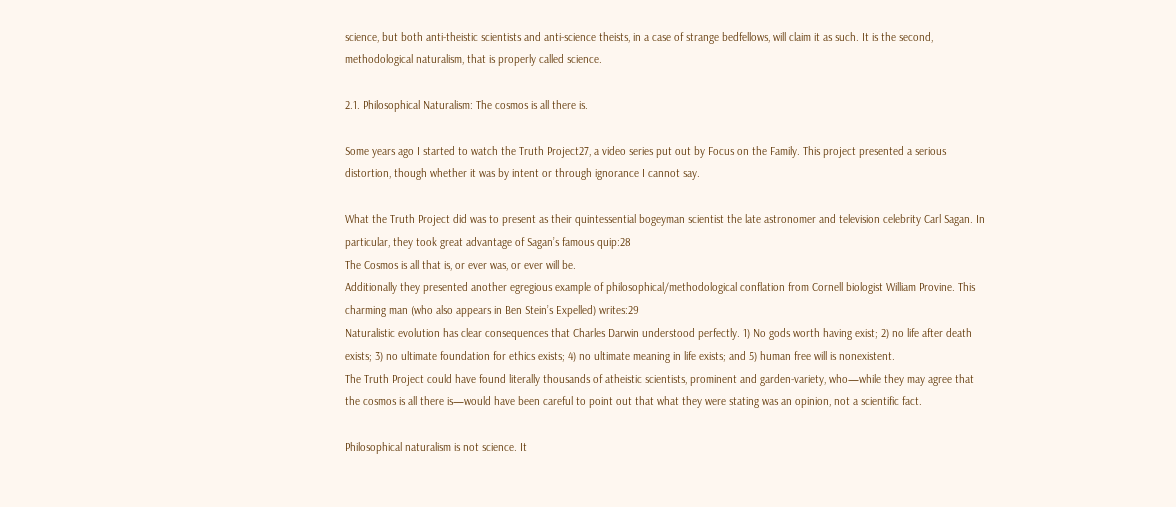science, but both anti-theistic scientists and anti-science theists, in a case of strange bedfellows, will claim it as such. It is the second, methodological naturalism, that is properly called science.

2.1. Philosophical Naturalism: The cosmos is all there is.

Some years ago I started to watch the Truth Project27, a video series put out by Focus on the Family. This project presented a serious distortion, though whether it was by intent or through ignorance I cannot say.

What the Truth Project did was to present as their quintessential bogeyman scientist the late astronomer and television celebrity Carl Sagan. In particular, they took great advantage of Sagan’s famous quip:28
The Cosmos is all that is, or ever was, or ever will be.
Additionally they presented another egregious example of philosophical/methodological conflation from Cornell biologist William Provine. This charming man (who also appears in Ben Stein’s Expelled) writes:29
Naturalistic evolution has clear consequences that Charles Darwin understood perfectly. 1) No gods worth having exist; 2) no life after death exists; 3) no ultimate foundation for ethics exists; 4) no ultimate meaning in life exists; and 5) human free will is nonexistent.
The Truth Project could have found literally thousands of atheistic scientists, prominent and garden-variety, who—while they may agree that the cosmos is all there is—would have been careful to point out that what they were stating was an opinion, not a scientific fact.

Philosophical naturalism is not science. It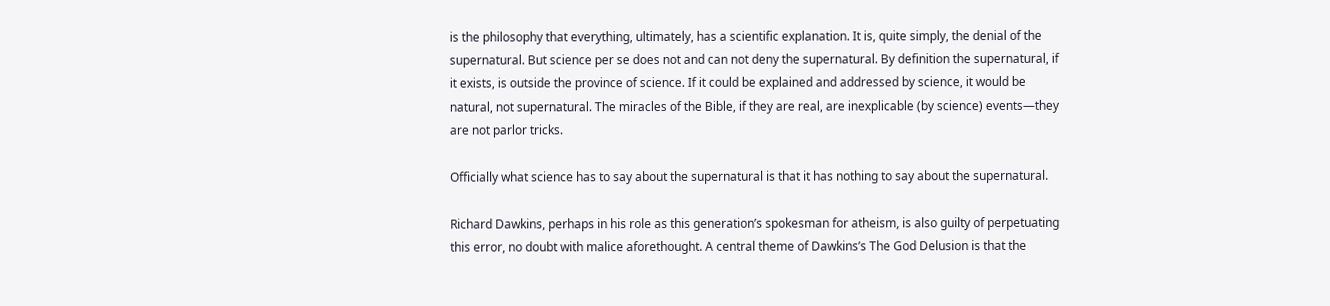is the philosophy that everything, ultimately, has a scientific explanation. It is, quite simply, the denial of the supernatural. But science per se does not and can not deny the supernatural. By definition the supernatural, if it exists, is outside the province of science. If it could be explained and addressed by science, it would be natural, not supernatural. The miracles of the Bible, if they are real, are inexplicable (by science) events—they are not parlor tricks.

Officially what science has to say about the supernatural is that it has nothing to say about the supernatural.

Richard Dawkins, perhaps in his role as this generation’s spokesman for atheism, is also guilty of perpetuating this error, no doubt with malice aforethought. A central theme of Dawkins’s The God Delusion is that the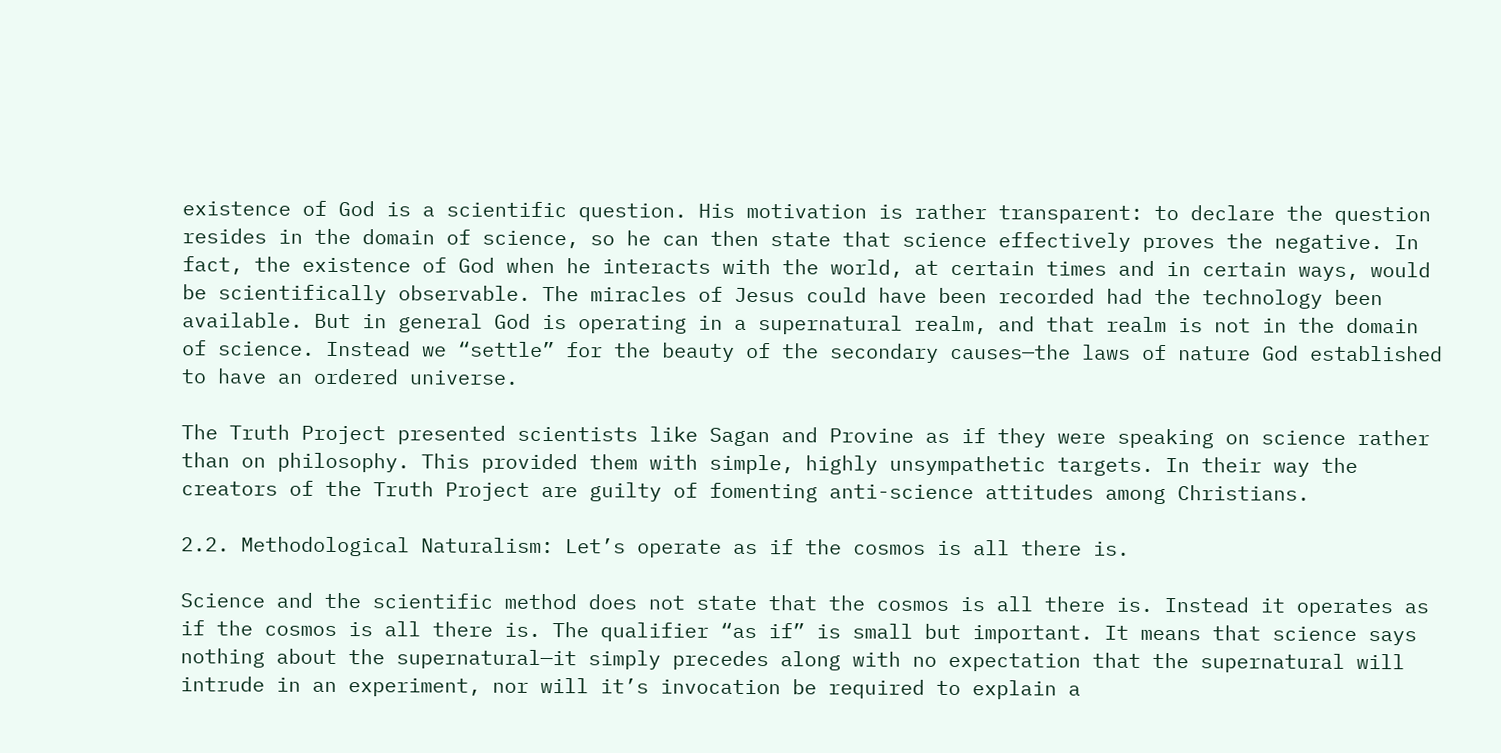existence of God is a scientific question. His motivation is rather transparent: to declare the question resides in the domain of science, so he can then state that science effectively proves the negative. In fact, the existence of God when he interacts with the world, at certain times and in certain ways, would be scientifically observable. The miracles of Jesus could have been recorded had the technology been available. But in general God is operating in a supernatural realm, and that realm is not in the domain of science. Instead we “settle” for the beauty of the secondary causes—the laws of nature God established to have an ordered universe.

The Truth Project presented scientists like Sagan and Provine as if they were speaking on science rather than on philosophy. This provided them with simple, highly unsympathetic targets. In their way the creators of the Truth Project are guilty of fomenting anti-science attitudes among Christians.

2.2. Methodological Naturalism: Let’s operate as if the cosmos is all there is.

Science and the scientific method does not state that the cosmos is all there is. Instead it operates as if the cosmos is all there is. The qualifier “as if” is small but important. It means that science says nothing about the supernatural—it simply precedes along with no expectation that the supernatural will intrude in an experiment, nor will it’s invocation be required to explain a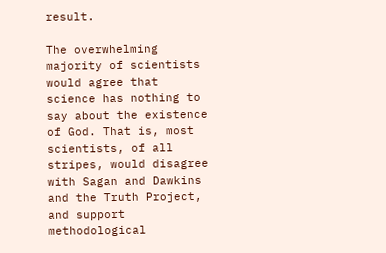result.

The overwhelming majority of scientists would agree that science has nothing to say about the existence of God. That is, most scientists, of all stripes, would disagree with Sagan and Dawkins and the Truth Project, and support methodological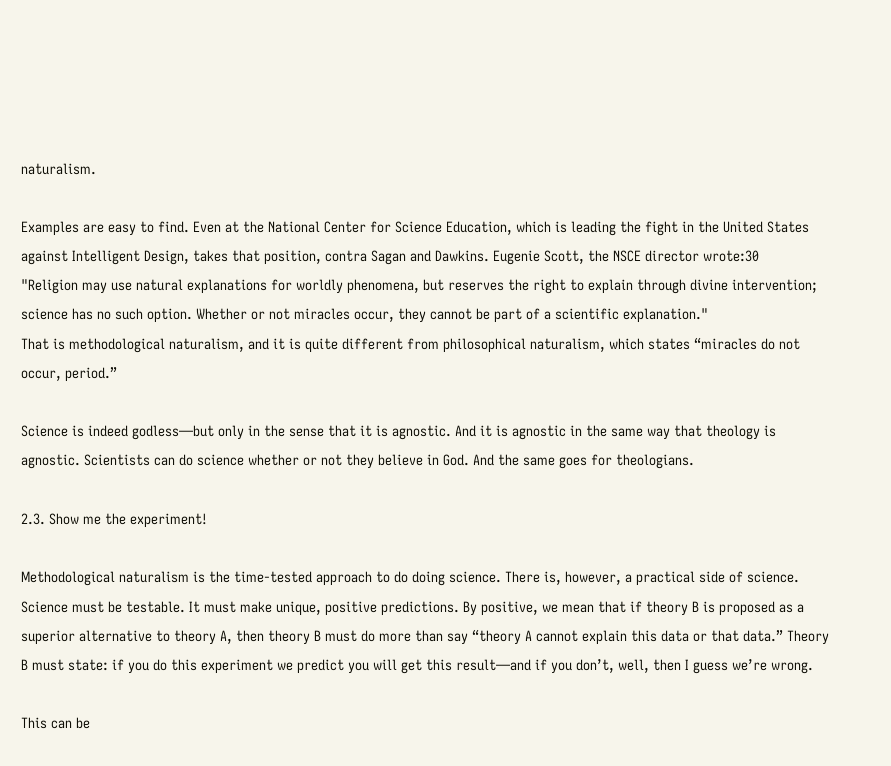naturalism.

Examples are easy to find. Even at the National Center for Science Education, which is leading the fight in the United States against Intelligent Design, takes that position, contra Sagan and Dawkins. Eugenie Scott, the NSCE director wrote:30
"Religion may use natural explanations for worldly phenomena, but reserves the right to explain through divine intervention; science has no such option. Whether or not miracles occur, they cannot be part of a scientific explanation."
That is methodological naturalism, and it is quite different from philosophical naturalism, which states “miracles do not occur, period.”

Science is indeed godless—but only in the sense that it is agnostic. And it is agnostic in the same way that theology is agnostic. Scientists can do science whether or not they believe in God. And the same goes for theologians.

2.3. Show me the experiment!

Methodological naturalism is the time-tested approach to do doing science. There is, however, a practical side of science. Science must be testable. It must make unique, positive predictions. By positive, we mean that if theory B is proposed as a superior alternative to theory A, then theory B must do more than say “theory A cannot explain this data or that data.” Theory B must state: if you do this experiment we predict you will get this result—and if you don’t, well, then I guess we’re wrong.

This can be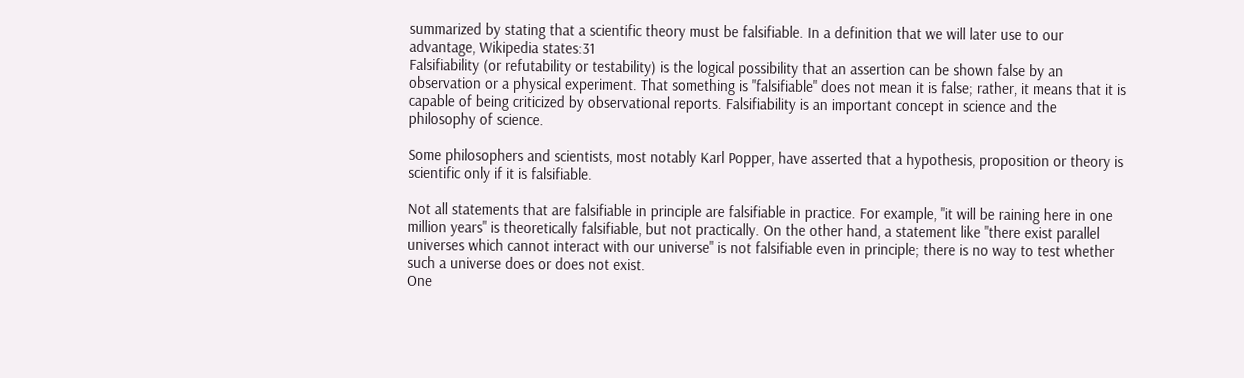summarized by stating that a scientific theory must be falsifiable. In a definition that we will later use to our advantage, Wikipedia states:31
Falsifiability (or refutability or testability) is the logical possibility that an assertion can be shown false by an observation or a physical experiment. That something is "falsifiable" does not mean it is false; rather, it means that it is capable of being criticized by observational reports. Falsifiability is an important concept in science and the philosophy of science.

Some philosophers and scientists, most notably Karl Popper, have asserted that a hypothesis, proposition or theory is scientific only if it is falsifiable.

Not all statements that are falsifiable in principle are falsifiable in practice. For example, "it will be raining here in one million years" is theoretically falsifiable, but not practically. On the other hand, a statement like "there exist parallel universes which cannot interact with our universe" is not falsifiable even in principle; there is no way to test whether such a universe does or does not exist.
One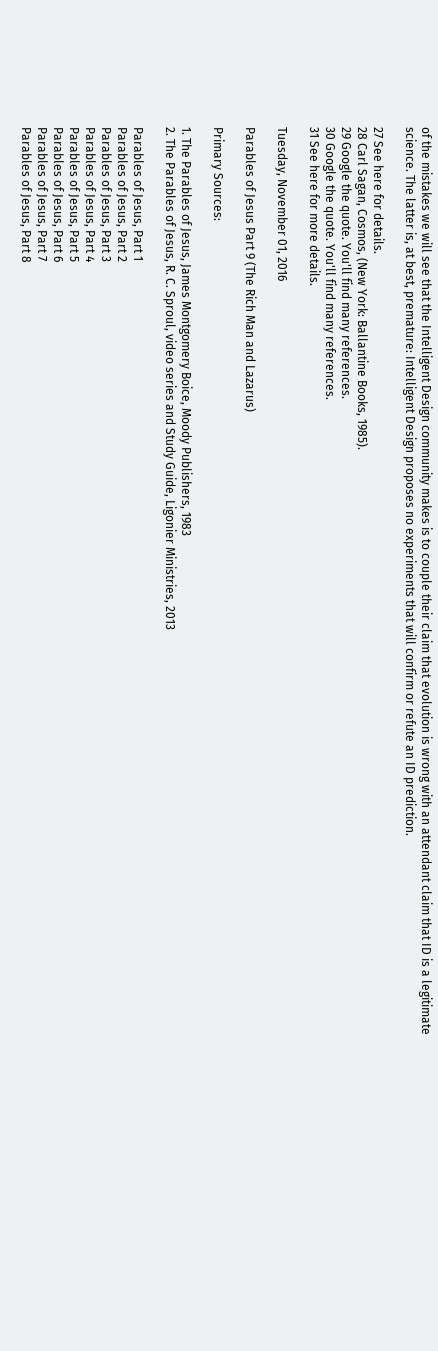of the mistakes we will see that the Intelligent Design community makes is to couple their claim that evolution is wrong with an attendant claim that ID is a legitimate science. The latter is, at best, premature: Intelligent Design proposes no experiments that will confirm or refute an ID prediction.

27 See here for details.
28 Carl Sagan, Cosmos, (New York: Ballantine Books, 1985).
29 Google the quote. You'll find many references.
30 Google the quote. You'll find many references.
31 See here for more details.

Tuesday, November 01, 2016

Parables of Jesus Part 9 (The Rich Man and Lazarus)

Primary Sources:

1. The Parables of Jesus, James Montgomery Boice, Moody Publishers, 1983
2. The Parables of Jesus, R. C. Sproul, video series and Study Guide, Ligonier Ministries, 2013

Parables of Jesus, Part 1
Parables of Jesus, Part 2
Parables of Jesus, Part 3
Parables of Jesus, Part 4
Parables of Jesus, Part 5
Parables of Jesus, Part 6
Parables of Jesus, Part 7
Parables of Jesus, Part 8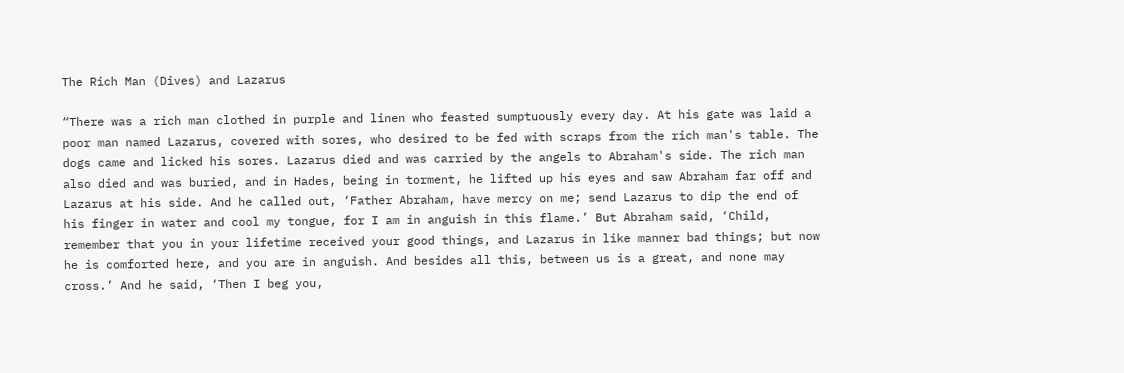The Rich Man (Dives) and Lazarus

“There was a rich man clothed in purple and linen who feasted sumptuously every day. At his gate was laid a poor man named Lazarus, covered with sores, who desired to be fed with scraps from the rich man's table. The dogs came and licked his sores. Lazarus died and was carried by the angels to Abraham's side. The rich man also died and was buried, and in Hades, being in torment, he lifted up his eyes and saw Abraham far off and Lazarus at his side. And he called out, ‘Father Abraham, have mercy on me; send Lazarus to dip the end of his finger in water and cool my tongue, for I am in anguish in this flame.’ But Abraham said, ‘Child, remember that you in your lifetime received your good things, and Lazarus in like manner bad things; but now he is comforted here, and you are in anguish. And besides all this, between us is a great, and none may cross.’ And he said, ‘Then I beg you,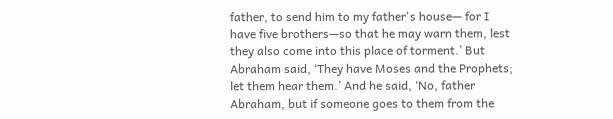father, to send him to my father's house— for I have five brothers—so that he may warn them, lest they also come into this place of torment.’ But Abraham said, ‘They have Moses and the Prophets; let them hear them.’ And he said, ‘No, father Abraham, but if someone goes to them from the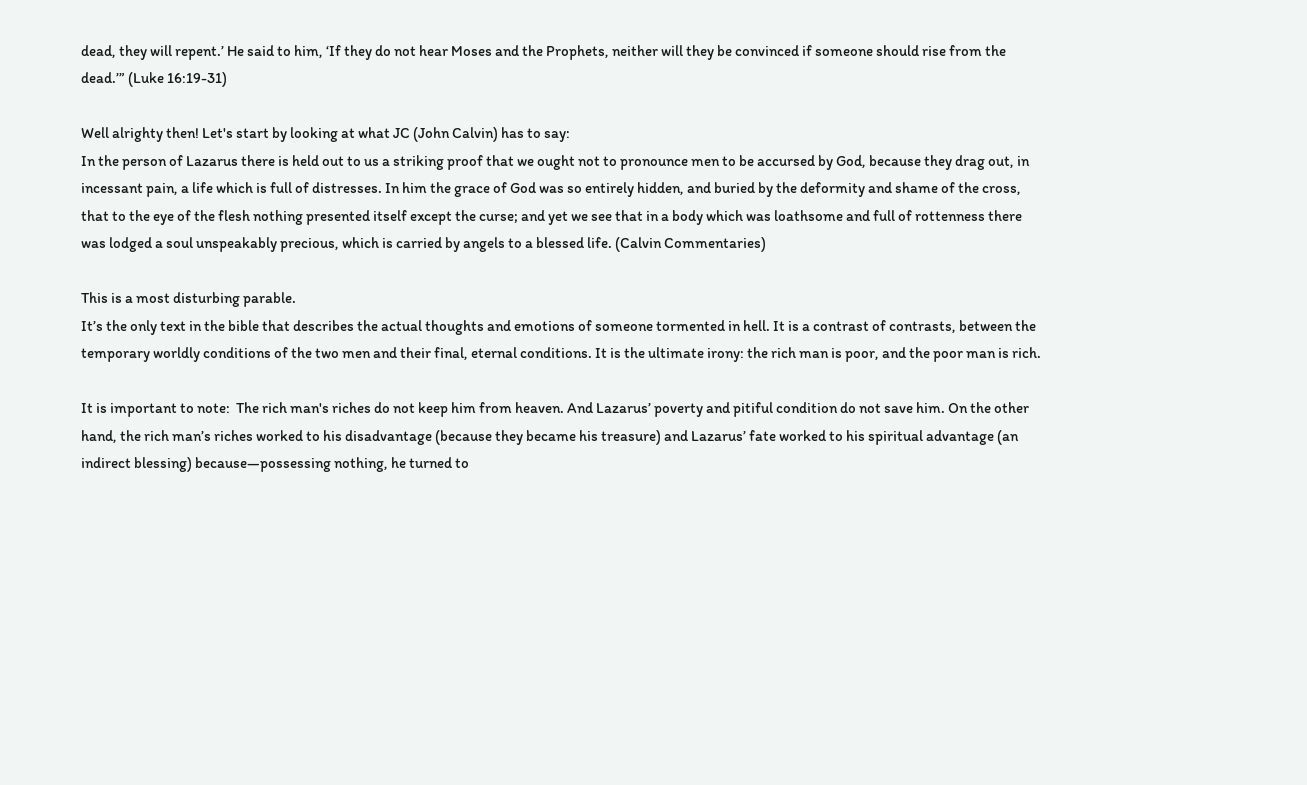dead, they will repent.’ He said to him, ‘If they do not hear Moses and the Prophets, neither will they be convinced if someone should rise from the dead.’” (Luke 16:19-31)

Well alrighty then! Let's start by looking at what JC (John Calvin) has to say:
In the person of Lazarus there is held out to us a striking proof that we ought not to pronounce men to be accursed by God, because they drag out, in incessant pain, a life which is full of distresses. In him the grace of God was so entirely hidden, and buried by the deformity and shame of the cross, that to the eye of the flesh nothing presented itself except the curse; and yet we see that in a body which was loathsome and full of rottenness there was lodged a soul unspeakably precious, which is carried by angels to a blessed life. (Calvin Commentaries)

This is a most disturbing parable.
It’s the only text in the bible that describes the actual thoughts and emotions of someone tormented in hell. It is a contrast of contrasts, between the temporary worldly conditions of the two men and their final, eternal conditions. It is the ultimate irony: the rich man is poor, and the poor man is rich.

It is important to note:  The rich man's riches do not keep him from heaven. And Lazarus’ poverty and pitiful condition do not save him. On the other hand, the rich man’s riches worked to his disadvantage (because they became his treasure) and Lazarus’ fate worked to his spiritual advantage (an indirect blessing) because—possessing nothing, he turned to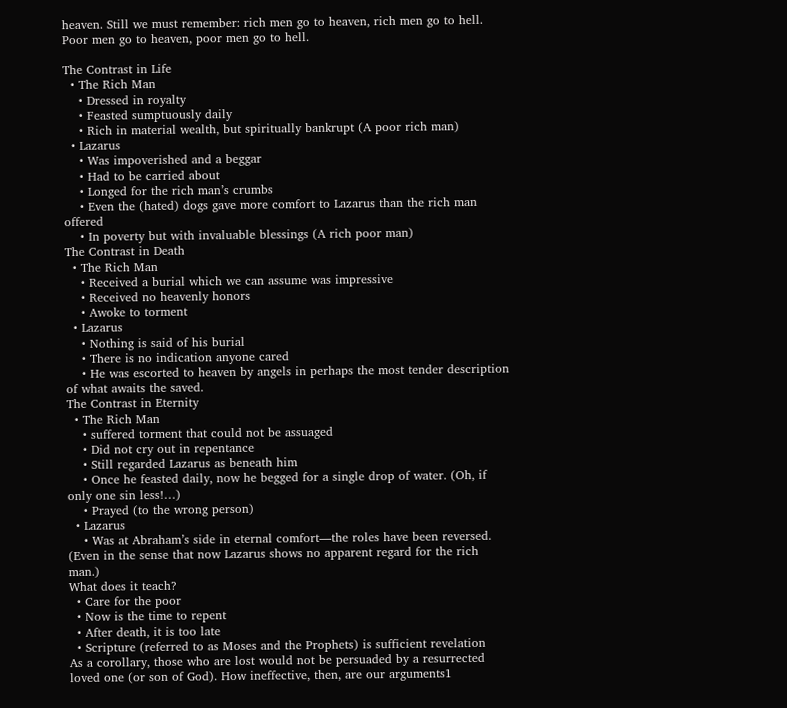heaven. Still we must remember: rich men go to heaven, rich men go to hell. Poor men go to heaven, poor men go to hell.

The Contrast in Life
  • The Rich Man
    • Dressed in royalty
    • Feasted sumptuously daily
    • Rich in material wealth, but spiritually bankrupt (A poor rich man)
  • Lazarus
    • Was impoverished and a beggar
    • Had to be carried about
    • Longed for the rich man’s crumbs
    • Even the (hated) dogs gave more comfort to Lazarus than the rich man offered
    • In poverty but with invaluable blessings (A rich poor man)
The Contrast in Death
  • The Rich Man
    • Received a burial which we can assume was impressive
    • Received no heavenly honors
    • Awoke to torment
  • Lazarus
    • Nothing is said of his burial
    • There is no indication anyone cared
    • He was escorted to heaven by angels in perhaps the most tender description of what awaits the saved.
The Contrast in Eternity
  • The Rich Man
    • suffered torment that could not be assuaged
    • Did not cry out in repentance
    • Still regarded Lazarus as beneath him
    • Once he feasted daily, now he begged for a single drop of water. (Oh, if only one sin less!…)
    • Prayed (to the wrong person)
  • Lazarus
    • Was at Abraham’s side in eternal comfort—the roles have been reversed. (Even in the sense that now Lazarus shows no apparent regard for the rich man.)
What does it teach?
  • Care for the poor
  • Now is the time to repent
  • After death, it is too late
  • Scripture (referred to as Moses and the Prophets) is sufficient revelation
As a corollary, those who are lost would not be persuaded by a resurrected loved one (or son of God). How ineffective, then, are our arguments1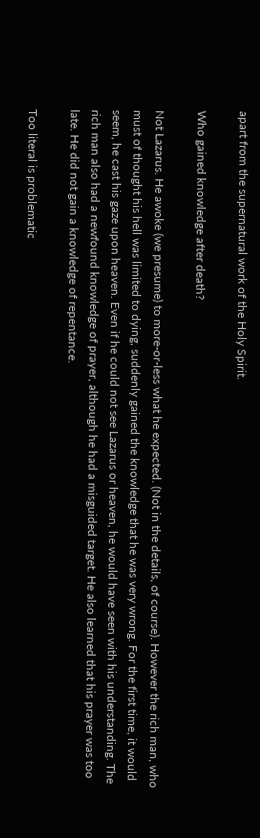apart from the supernatural work of the Holy Spirit.

Who gained knowledge after death?

Not Lazarus. He awoke (we presume) to more-or-less what he expected. (Not in the details, of course). However the rich man, who must of thought his hell was limited to dying, suddenly gained the knowledge that he was very wrong. For the first time, it would seem, he cast his gaze upon heaven. Even if he could not see Lazarus or heaven, he would have seen with his understanding. The rich man also had a newfound knowledge of prayer, although he had a misguided target. He also learned that his prayer was too late. He did not gain a knowledge of repentance.

Too literal is problematic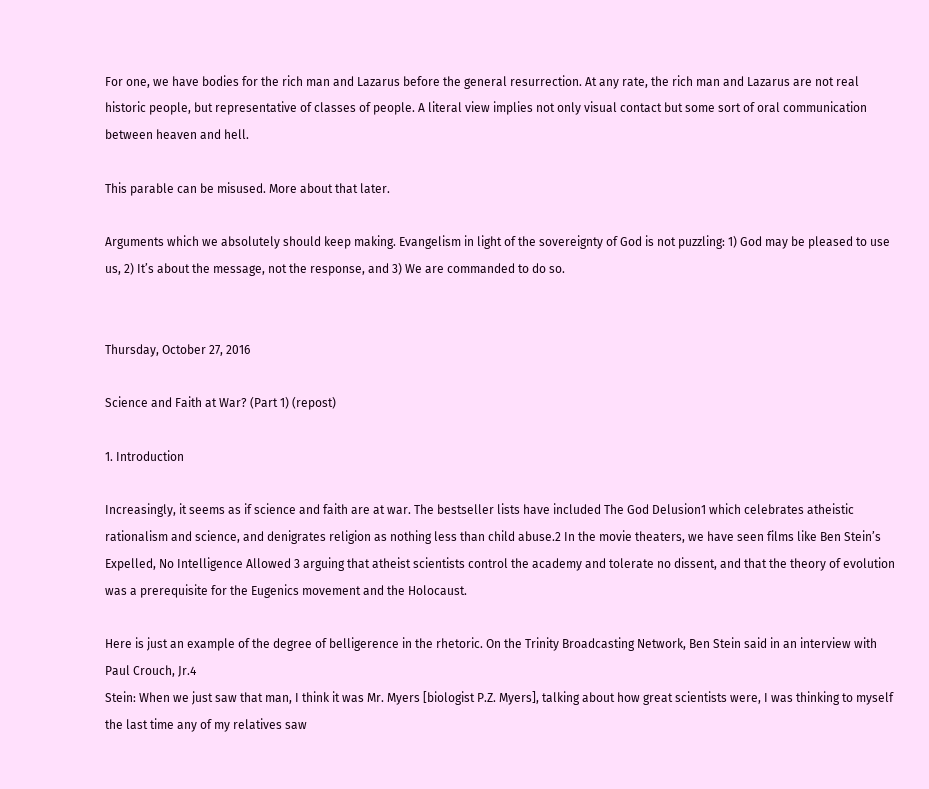For one, we have bodies for the rich man and Lazarus before the general resurrection. At any rate, the rich man and Lazarus are not real historic people, but representative of classes of people. A literal view implies not only visual contact but some sort of oral communication between heaven and hell.

This parable can be misused. More about that later.

Arguments which we absolutely should keep making. Evangelism in light of the sovereignty of God is not puzzling: 1) God may be pleased to use us, 2) It’s about the message, not the response, and 3) We are commanded to do so.


Thursday, October 27, 2016

Science and Faith at War? (Part 1) (repost)

1. Introduction

Increasingly, it seems as if science and faith are at war. The bestseller lists have included The God Delusion1 which celebrates atheistic rationalism and science, and denigrates religion as nothing less than child abuse.2 In the movie theaters, we have seen films like Ben Stein’s Expelled, No Intelligence Allowed 3 arguing that atheist scientists control the academy and tolerate no dissent, and that the theory of evolution was a prerequisite for the Eugenics movement and the Holocaust.

Here is just an example of the degree of belligerence in the rhetoric. On the Trinity Broadcasting Network, Ben Stein said in an interview with Paul Crouch, Jr.4
Stein: When we just saw that man, I think it was Mr. Myers [biologist P.Z. Myers], talking about how great scientists were, I was thinking to myself the last time any of my relatives saw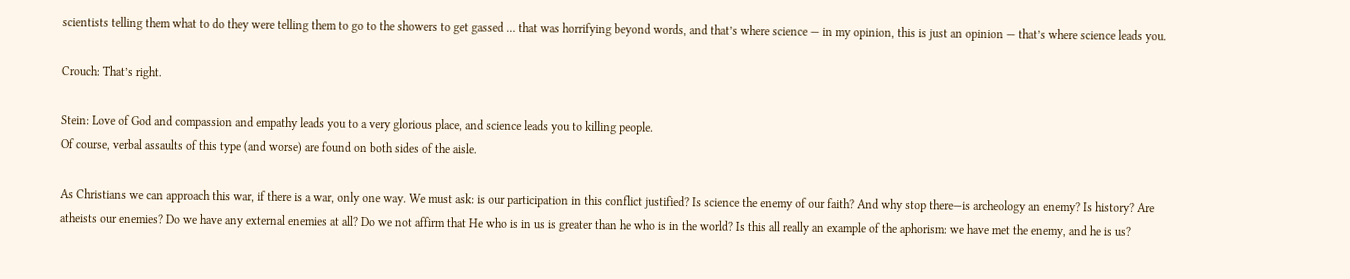scientists telling them what to do they were telling them to go to the showers to get gassed … that was horrifying beyond words, and that’s where science — in my opinion, this is just an opinion — that’s where science leads you.

Crouch: That’s right.

Stein: Love of God and compassion and empathy leads you to a very glorious place, and science leads you to killing people.
Of course, verbal assaults of this type (and worse) are found on both sides of the aisle.

As Christians we can approach this war, if there is a war, only one way. We must ask: is our participation in this conflict justified? Is science the enemy of our faith? And why stop there—is archeology an enemy? Is history? Are atheists our enemies? Do we have any external enemies at all? Do we not affirm that He who is in us is greater than he who is in the world? Is this all really an example of the aphorism: we have met the enemy, and he is us?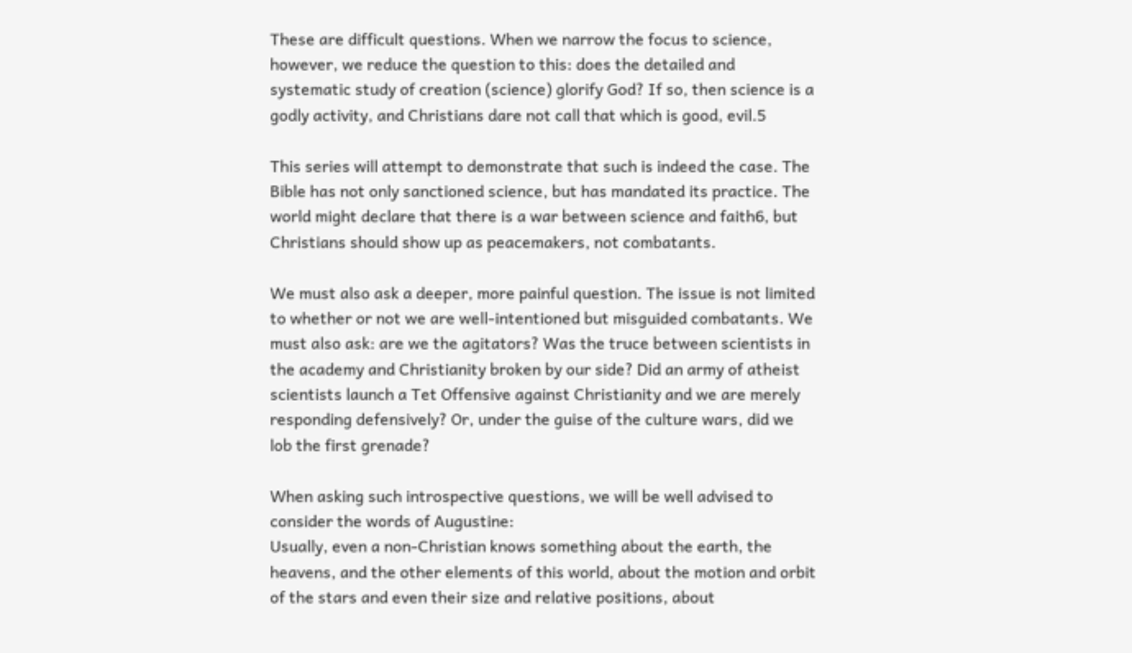These are difficult questions. When we narrow the focus to science, however, we reduce the question to this: does the detailed and systematic study of creation (science) glorify God? If so, then science is a godly activity, and Christians dare not call that which is good, evil.5

This series will attempt to demonstrate that such is indeed the case. The Bible has not only sanctioned science, but has mandated its practice. The world might declare that there is a war between science and faith6, but Christians should show up as peacemakers, not combatants.

We must also ask a deeper, more painful question. The issue is not limited to whether or not we are well-intentioned but misguided combatants. We must also ask: are we the agitators? Was the truce between scientists in the academy and Christianity broken by our side? Did an army of atheist scientists launch a Tet Offensive against Christianity and we are merely responding defensively? Or, under the guise of the culture wars, did we lob the first grenade?

When asking such introspective questions, we will be well advised to consider the words of Augustine:
Usually, even a non-Christian knows something about the earth, the heavens, and the other elements of this world, about the motion and orbit of the stars and even their size and relative positions, about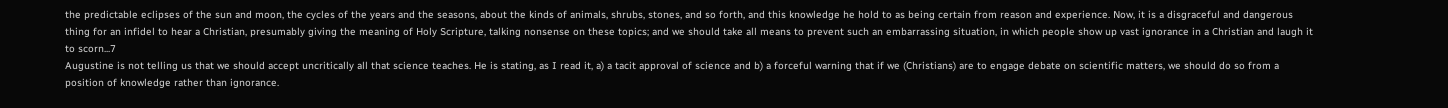the predictable eclipses of the sun and moon, the cycles of the years and the seasons, about the kinds of animals, shrubs, stones, and so forth, and this knowledge he hold to as being certain from reason and experience. Now, it is a disgraceful and dangerous thing for an infidel to hear a Christian, presumably giving the meaning of Holy Scripture, talking nonsense on these topics; and we should take all means to prevent such an embarrassing situation, in which people show up vast ignorance in a Christian and laugh it to scorn...7
Augustine is not telling us that we should accept uncritically all that science teaches. He is stating, as I read it, a) a tacit approval of science and b) a forceful warning that if we (Christians) are to engage debate on scientific matters, we should do so from a position of knowledge rather than ignorance.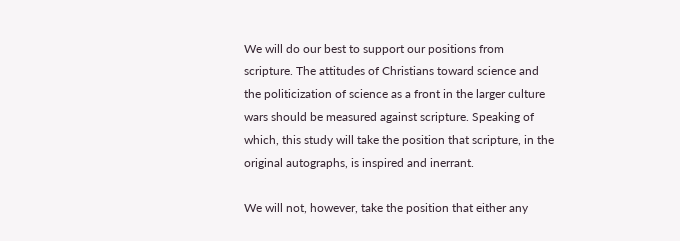We will do our best to support our positions from scripture. The attitudes of Christians toward science and the politicization of science as a front in the larger culture wars should be measured against scripture. Speaking of which, this study will take the position that scripture, in the original autographs, is inspired and inerrant.

We will not, however, take the position that either any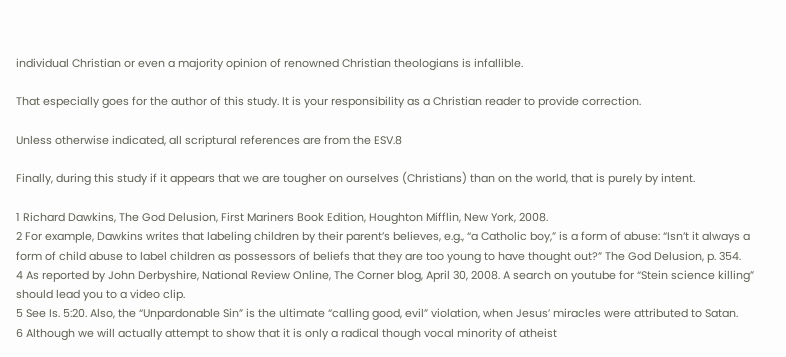individual Christian or even a majority opinion of renowned Christian theologians is infallible.

That especially goes for the author of this study. It is your responsibility as a Christian reader to provide correction.

Unless otherwise indicated, all scriptural references are from the ESV.8

Finally, during this study if it appears that we are tougher on ourselves (Christians) than on the world, that is purely by intent.

1 Richard Dawkins, The God Delusion, First Mariners Book Edition, Houghton Mifflin, New York, 2008.
2 For example, Dawkins writes that labeling children by their parent’s believes, e.g., “a Catholic boy,” is a form of abuse: “Isn’t it always a form of child abuse to label children as possessors of beliefs that they are too young to have thought out?” The God Delusion, p. 354.
4 As reported by John Derbyshire, National Review Online, The Corner blog, April 30, 2008. A search on youtube for “Stein science killing” should lead you to a video clip.
5 See Is. 5:20. Also, the “Unpardonable Sin” is the ultimate “calling good, evil” violation, when Jesus’ miracles were attributed to Satan.
6 Although we will actually attempt to show that it is only a radical though vocal minority of atheist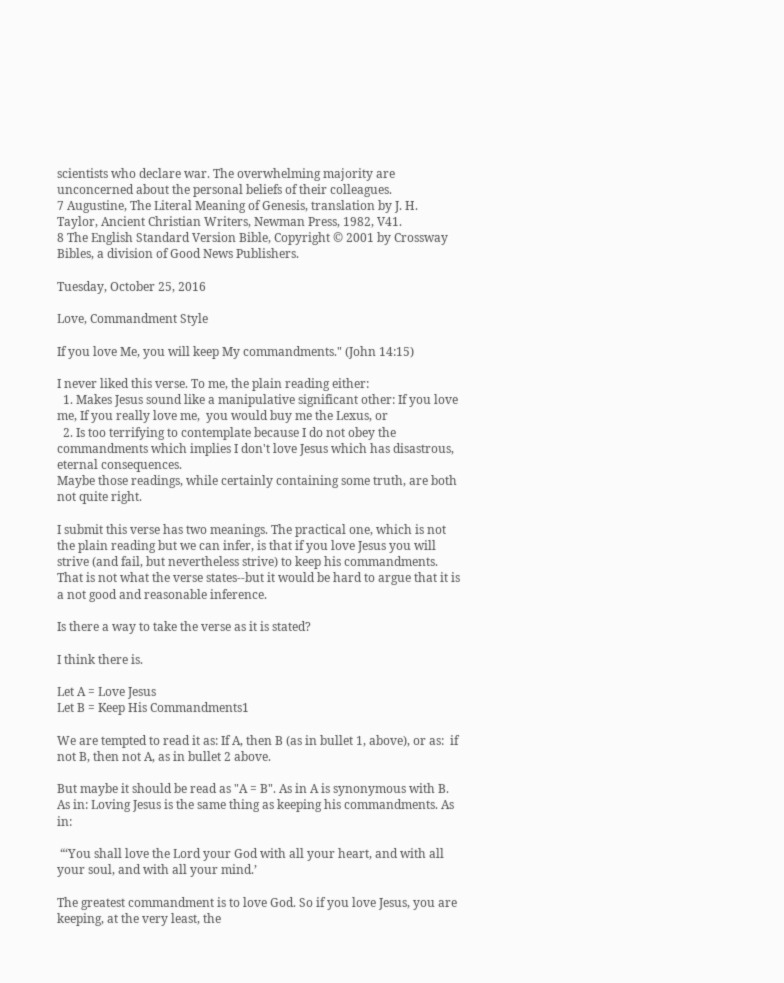scientists who declare war. The overwhelming majority are unconcerned about the personal beliefs of their colleagues.
7 Augustine, The Literal Meaning of Genesis, translation by J. H. Taylor, Ancient Christian Writers, Newman Press, 1982, V41.
8 The English Standard Version Bible, Copyright © 2001 by Crossway Bibles, a division of Good News Publishers.

Tuesday, October 25, 2016

Love, Commandment Style

If you love Me, you will keep My commandments." (John 14:15)

I never liked this verse. To me, the plain reading either:
  1. Makes Jesus sound like a manipulative significant other: If you love me, If you really love me,  you would buy me the Lexus, or
  2. Is too terrifying to contemplate because I do not obey the commandments which implies I don't love Jesus which has disastrous, eternal consequences.
Maybe those readings, while certainly containing some truth, are both not quite right.

I submit this verse has two meanings. The practical one, which is not the plain reading but we can infer, is that if you love Jesus you will strive (and fail, but nevertheless strive) to keep his commandments. That is not what the verse states--but it would be hard to argue that it is a not good and reasonable inference.

Is there a way to take the verse as it is stated?

I think there is.

Let A = Love Jesus
Let B = Keep His Commandments1

We are tempted to read it as: If A, then B (as in bullet 1, above), or as:  if not B, then not A, as in bullet 2 above.

But maybe it should be read as "A = B". As in A is synonymous with B. As in: Loving Jesus is the same thing as keeping his commandments. As in:

 “‘You shall love the Lord your God with all your heart, and with all your soul, and with all your mind.’

The greatest commandment is to love God. So if you love Jesus, you are keeping, at the very least, the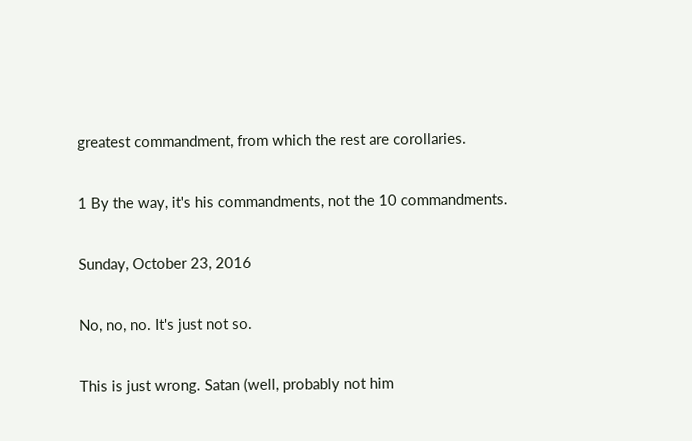greatest commandment, from which the rest are corollaries.

1 By the way, it's his commandments, not the 10 commandments.

Sunday, October 23, 2016

No, no, no. It's just not so.

This is just wrong. Satan (well, probably not him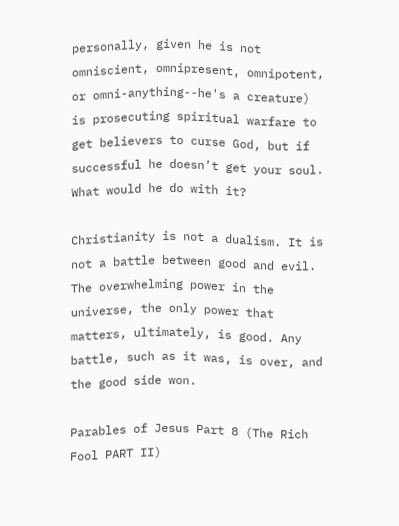personally, given he is not omniscient, omnipresent, omnipotent, or omni-anything--he's a creature) is prosecuting spiritual warfare to get believers to curse God, but if successful he doesn’t get your soul. What would he do with it?

Christianity is not a dualism. It is not a battle between good and evil. The overwhelming power in the universe, the only power that matters, ultimately, is good. Any battle, such as it was, is over, and the good side won.

Parables of Jesus Part 8 (The Rich Fool PART II)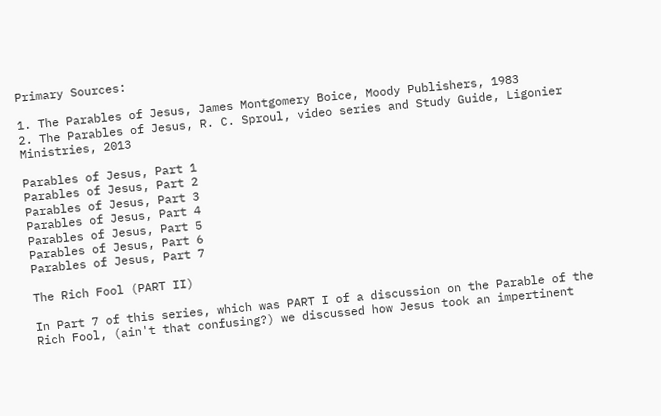Primary Sources:

1. The Parables of Jesus, James Montgomery Boice, Moody Publishers, 1983
2. The Parables of Jesus, R. C. Sproul, video series and Study Guide, Ligonier Ministries, 2013

Parables of Jesus, Part 1
Parables of Jesus, Part 2
Parables of Jesus, Part 3
Parables of Jesus, Part 4
Parables of Jesus, Part 5
Parables of Jesus, Part 6
Parables of Jesus, Part 7

The Rich Fool (PART II)

In Part 7 of this series, which was PART I of a discussion on the Parable of the Rich Fool, (ain't that confusing?) we discussed how Jesus took an impertinent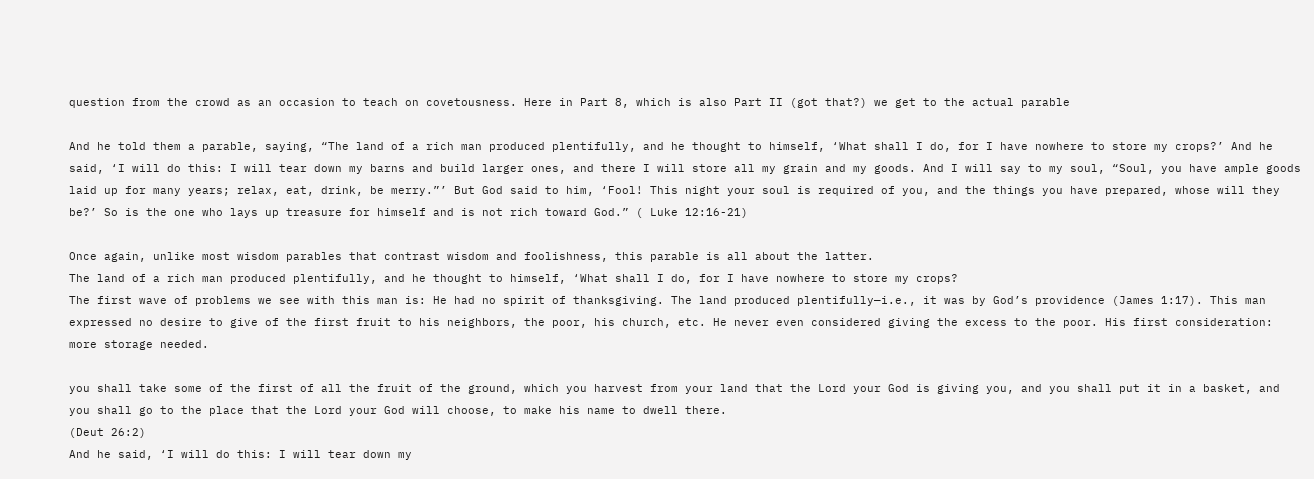question from the crowd as an occasion to teach on covetousness. Here in Part 8, which is also Part II (got that?) we get to the actual parable

And he told them a parable, saying, “The land of a rich man produced plentifully, and he thought to himself, ‘What shall I do, for I have nowhere to store my crops?’ And he said, ‘I will do this: I will tear down my barns and build larger ones, and there I will store all my grain and my goods. And I will say to my soul, “Soul, you have ample goods laid up for many years; relax, eat, drink, be merry.”’ But God said to him, ‘Fool! This night your soul is required of you, and the things you have prepared, whose will they be?’ So is the one who lays up treasure for himself and is not rich toward God.” ( Luke 12:16-21)

Once again, unlike most wisdom parables that contrast wisdom and foolishness, this parable is all about the latter.
The land of a rich man produced plentifully, and he thought to himself, ‘What shall I do, for I have nowhere to store my crops?
The first wave of problems we see with this man is: He had no spirit of thanksgiving. The land produced plentifully—i.e., it was by God’s providence (James 1:17). This man expressed no desire to give of the first fruit to his neighbors, the poor, his church, etc. He never even considered giving the excess to the poor. His first consideration: more storage needed.

you shall take some of the first of all the fruit of the ground, which you harvest from your land that the Lord your God is giving you, and you shall put it in a basket, and you shall go to the place that the Lord your God will choose, to make his name to dwell there.
(Deut 26:2)
And he said, ‘I will do this: I will tear down my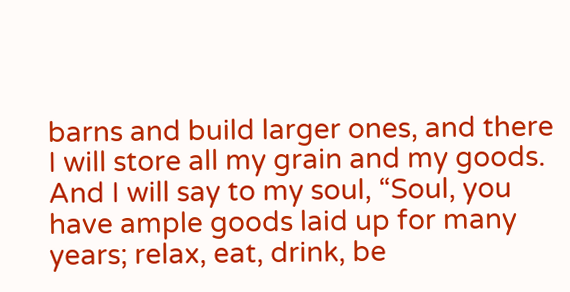barns and build larger ones, and there I will store all my grain and my goods. And I will say to my soul, “Soul, you have ample goods laid up for many years; relax, eat, drink, be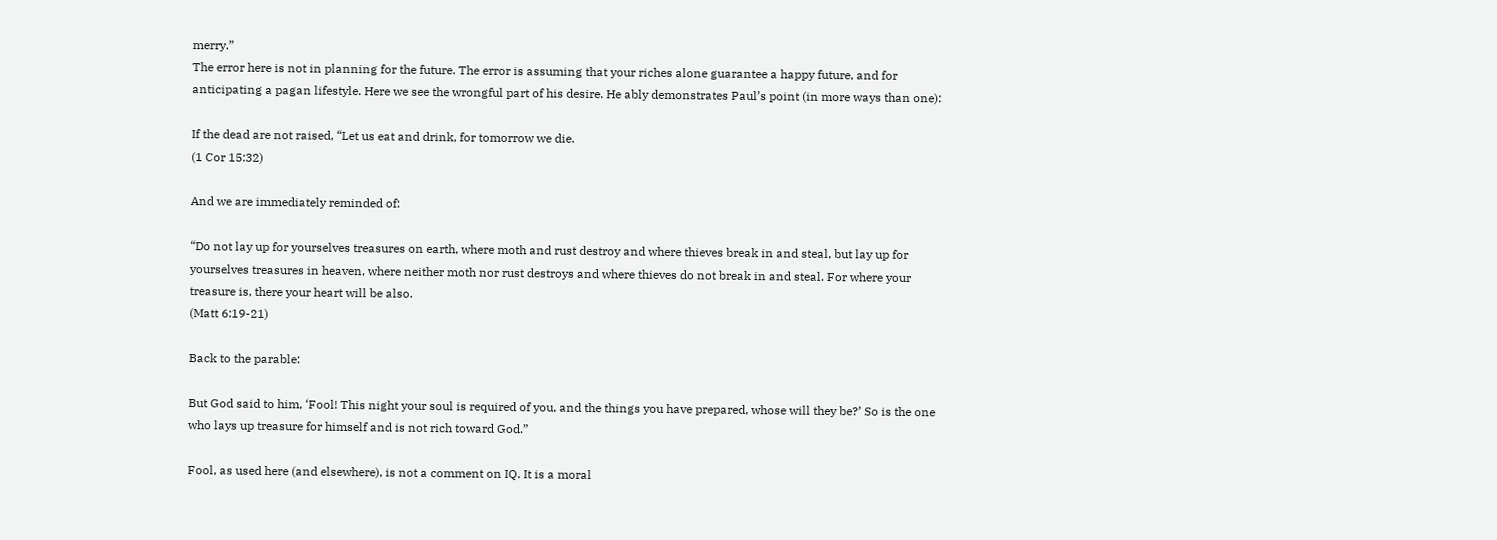merry.”
The error here is not in planning for the future. The error is assuming that your riches alone guarantee a happy future, and for anticipating a pagan lifestyle. Here we see the wrongful part of his desire. He ably demonstrates Paul’s point (in more ways than one):

If the dead are not raised, “Let us eat and drink, for tomorrow we die.
(1 Cor 15:32)

And we are immediately reminded of:

“Do not lay up for yourselves treasures on earth, where moth and rust destroy and where thieves break in and steal, but lay up for yourselves treasures in heaven, where neither moth nor rust destroys and where thieves do not break in and steal. For where your treasure is, there your heart will be also.
(Matt 6:19-21)

Back to the parable:

But God said to him, ‘Fool! This night your soul is required of you, and the things you have prepared, whose will they be?’ So is the one who lays up treasure for himself and is not rich toward God.”

Fool, as used here (and elsewhere), is not a comment on IQ. It is a moral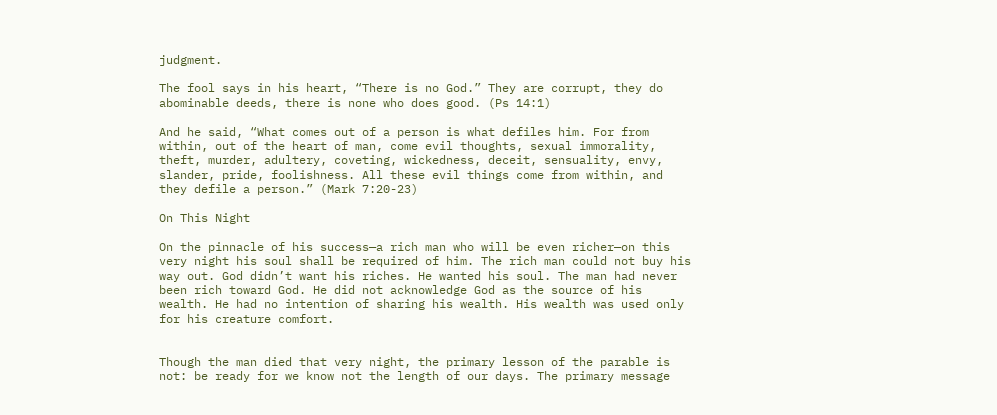judgment.

The fool says in his heart, “There is no God.” They are corrupt, they do abominable deeds, there is none who does good. (Ps 14:1)

And he said, “What comes out of a person is what defiles him. For from within, out of the heart of man, come evil thoughts, sexual immorality, theft, murder, adultery, coveting, wickedness, deceit, sensuality, envy, slander, pride, foolishness. All these evil things come from within, and they defile a person.” (Mark 7:20-23)

On This Night

On the pinnacle of his success—a rich man who will be even richer—on this very night his soul shall be required of him. The rich man could not buy his way out. God didn’t want his riches. He wanted his soul. The man had never been rich toward God. He did not acknowledge God as the source of his wealth. He had no intention of sharing his wealth. His wealth was used only for his creature comfort.


Though the man died that very night, the primary lesson of the parable is not: be ready for we know not the length of our days. The primary message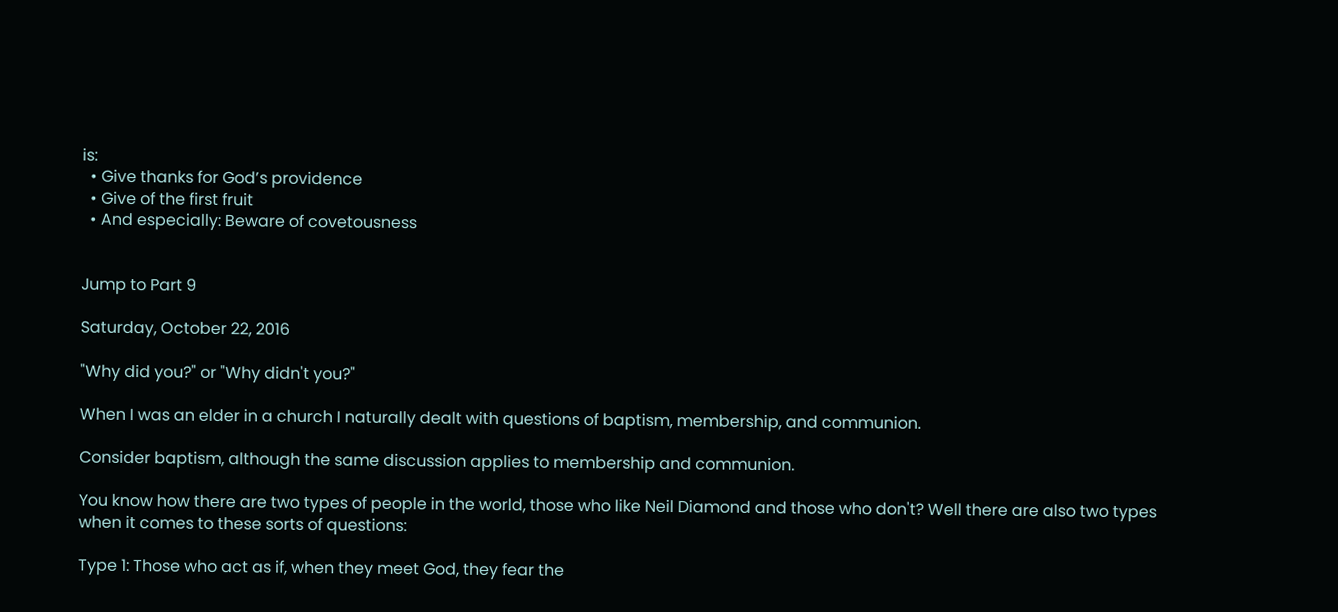is:
  • Give thanks for God’s providence
  • Give of the first fruit
  • And especially: Beware of covetousness


Jump to Part 9

Saturday, October 22, 2016

"Why did you?" or "Why didn't you?"

When I was an elder in a church I naturally dealt with questions of baptism, membership, and communion.

Consider baptism, although the same discussion applies to membership and communion.

You know how there are two types of people in the world, those who like Neil Diamond and those who don't? Well there are also two types when it comes to these sorts of questions:

Type 1: Those who act as if, when they meet God, they fear the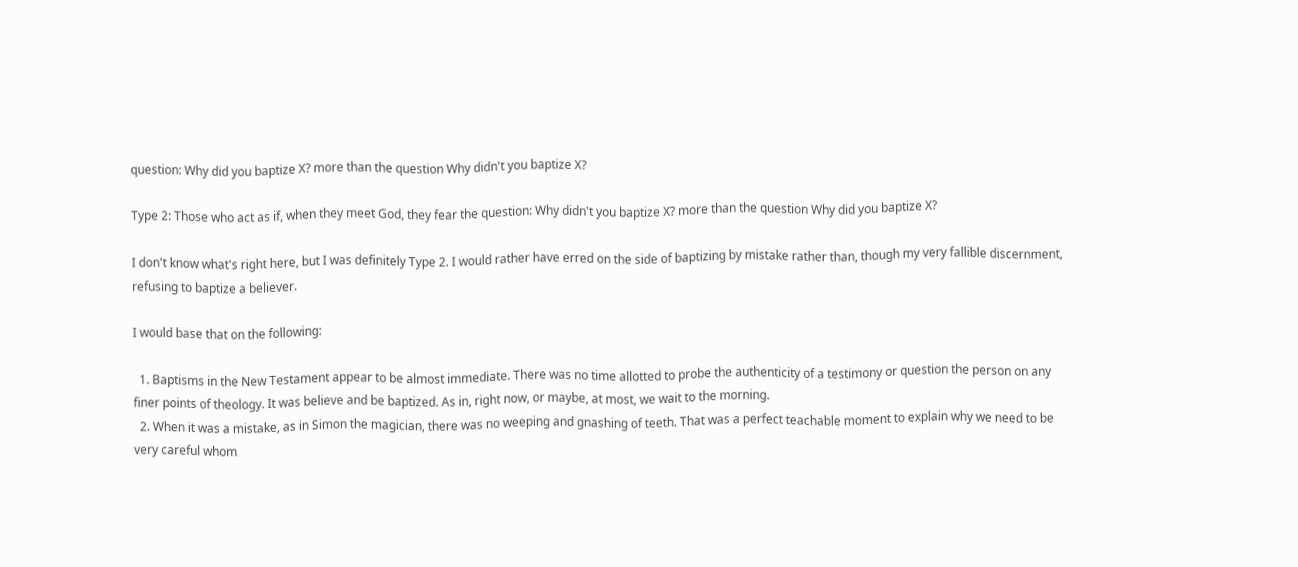question: Why did you baptize X? more than the question Why didn't you baptize X?

Type 2: Those who act as if, when they meet God, they fear the question: Why didn't you baptize X? more than the question Why did you baptize X?

I don't know what's right here, but I was definitely Type 2. I would rather have erred on the side of baptizing by mistake rather than, though my very fallible discernment, refusing to baptize a believer.

I would base that on the following:

  1. Baptisms in the New Testament appear to be almost immediate. There was no time allotted to probe the authenticity of a testimony or question the person on any finer points of theology. It was believe and be baptized. As in, right now, or maybe, at most, we wait to the morning.
  2. When it was a mistake, as in Simon the magician, there was no weeping and gnashing of teeth. That was a perfect teachable moment to explain why we need to be very careful whom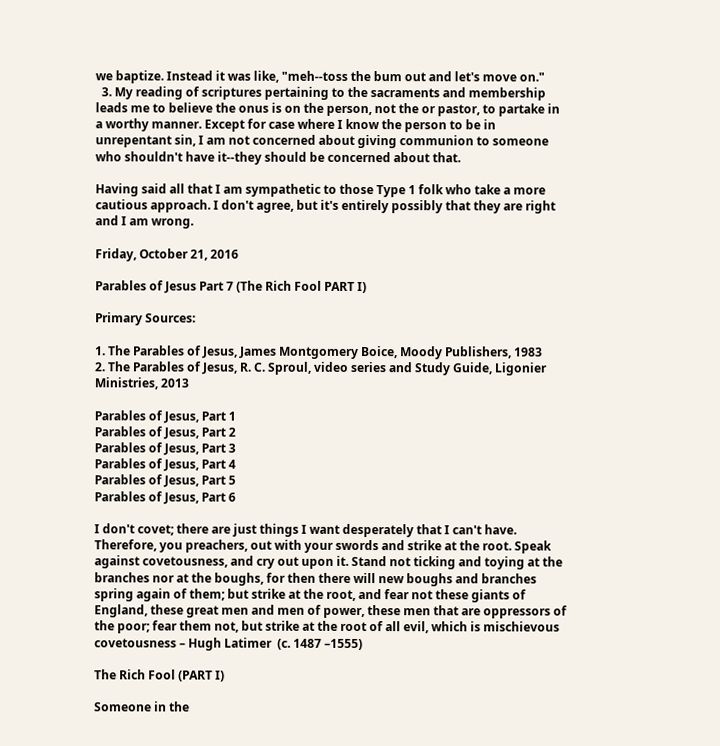we baptize. Instead it was like, "meh--toss the bum out and let's move on."
  3. My reading of scriptures pertaining to the sacraments and membership leads me to believe the onus is on the person, not the or pastor, to partake in a worthy manner. Except for case where I know the person to be in unrepentant sin, I am not concerned about giving communion to someone who shouldn't have it--they should be concerned about that.

Having said all that I am sympathetic to those Type 1 folk who take a more cautious approach. I don't agree, but it's entirely possibly that they are right and I am wrong.

Friday, October 21, 2016

Parables of Jesus Part 7 (The Rich Fool PART I)

Primary Sources:

1. The Parables of Jesus, James Montgomery Boice, Moody Publishers, 1983
2. The Parables of Jesus, R. C. Sproul, video series and Study Guide, Ligonier Ministries, 2013

Parables of Jesus, Part 1
Parables of Jesus, Part 2
Parables of Jesus, Part 3
Parables of Jesus, Part 4
Parables of Jesus, Part 5
Parables of Jesus, Part 6

I don't covet; there are just things I want desperately that I can't have.
Therefore, you preachers, out with your swords and strike at the root. Speak against covetousness, and cry out upon it. Stand not ticking and toying at the branches nor at the boughs, for then there will new boughs and branches spring again of them; but strike at the root, and fear not these giants of England, these great men and men of power, these men that are oppressors of the poor; fear them not, but strike at the root of all evil, which is mischievous covetousness – Hugh Latimer  (c. 1487 –1555)

The Rich Fool (PART I)

Someone in the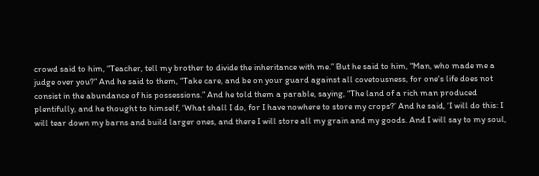crowd said to him, “Teacher, tell my brother to divide the inheritance with me.” But he said to him, “Man, who made me a judge over you?” And he said to them, “Take care, and be on your guard against all covetousness, for one's life does not consist in the abundance of his possessions.” And he told them a parable, saying, “The land of a rich man produced plentifully, and he thought to himself, ‘What shall I do, for I have nowhere to store my crops?’ And he said, ‘I will do this: I will tear down my barns and build larger ones, and there I will store all my grain and my goods. And I will say to my soul,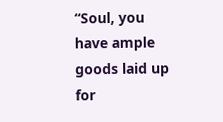“Soul, you have ample goods laid up for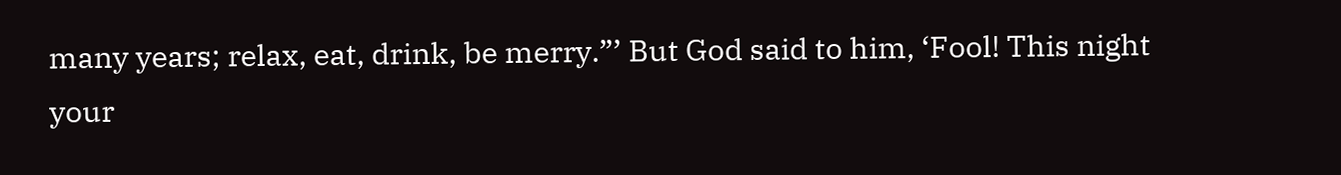many years; relax, eat, drink, be merry.”’ But God said to him, ‘Fool! This night your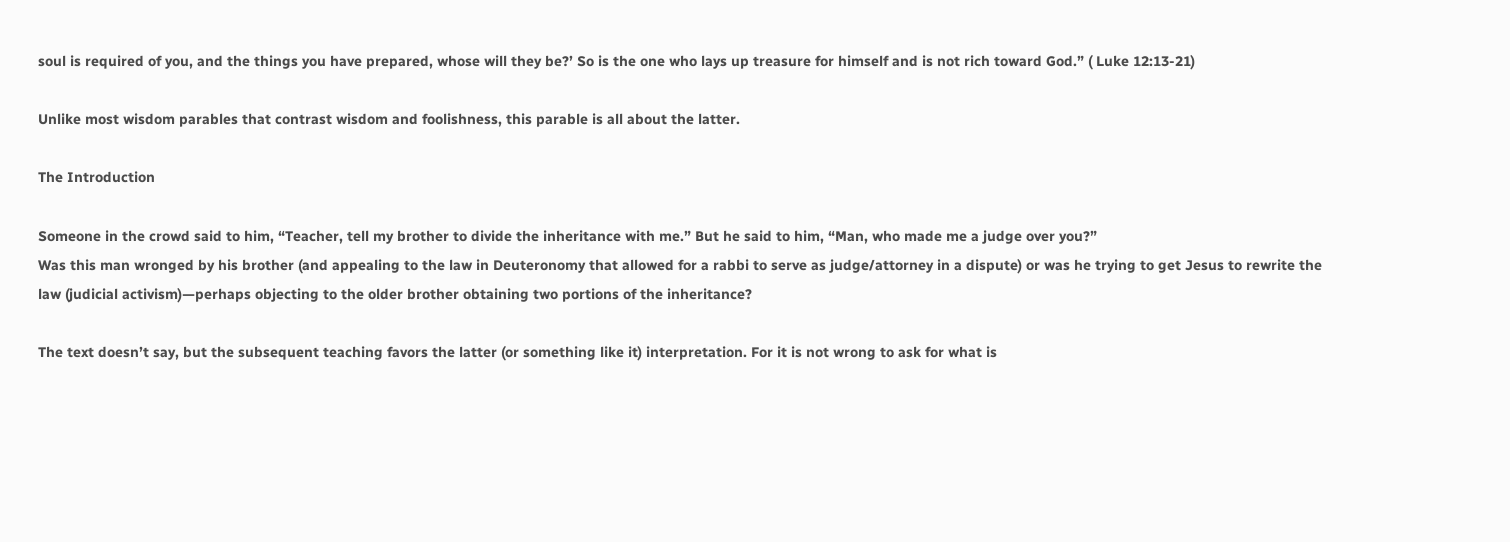soul is required of you, and the things you have prepared, whose will they be?’ So is the one who lays up treasure for himself and is not rich toward God.” ( Luke 12:13-21)

Unlike most wisdom parables that contrast wisdom and foolishness, this parable is all about the latter.

The Introduction

Someone in the crowd said to him, “Teacher, tell my brother to divide the inheritance with me.” But he said to him, “Man, who made me a judge over you?”
Was this man wronged by his brother (and appealing to the law in Deuteronomy that allowed for a rabbi to serve as judge/attorney in a dispute) or was he trying to get Jesus to rewrite the law (judicial activism)—perhaps objecting to the older brother obtaining two portions of the inheritance?

The text doesn’t say, but the subsequent teaching favors the latter (or something like it) interpretation. For it is not wrong to ask for what is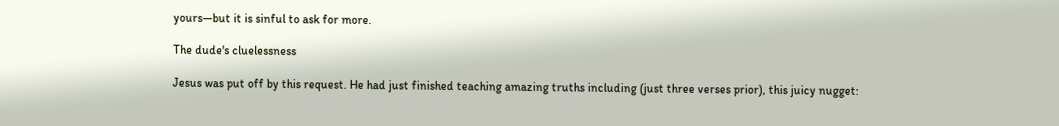yours—but it is sinful to ask for more.

The dude's cluelessness

Jesus was put off by this request. He had just finished teaching amazing truths including (just three verses prior), this juicy nugget: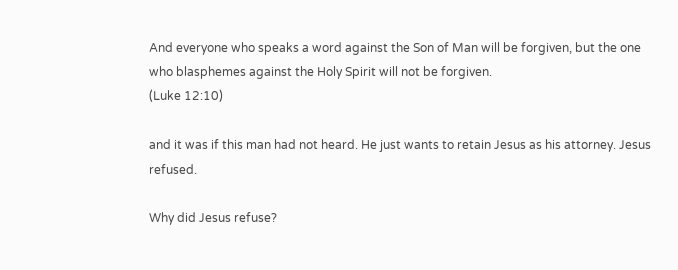And everyone who speaks a word against the Son of Man will be forgiven, but the one who blasphemes against the Holy Spirit will not be forgiven.
(Luke 12:10)

and it was if this man had not heard. He just wants to retain Jesus as his attorney. Jesus refused.

Why did Jesus refuse?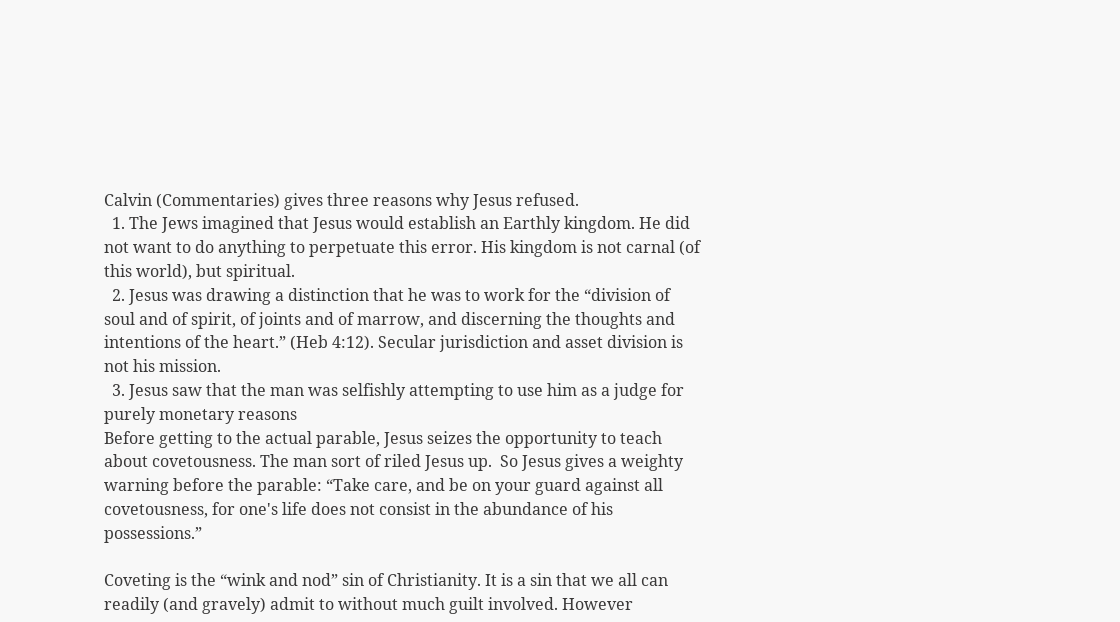Calvin (Commentaries) gives three reasons why Jesus refused.
  1. The Jews imagined that Jesus would establish an Earthly kingdom. He did not want to do anything to perpetuate this error. His kingdom is not carnal (of this world), but spiritual.
  2. Jesus was drawing a distinction that he was to work for the “division of soul and of spirit, of joints and of marrow, and discerning the thoughts and intentions of the heart.” (Heb 4:12). Secular jurisdiction and asset division is not his mission.
  3. Jesus saw that the man was selfishly attempting to use him as a judge for purely monetary reasons
Before getting to the actual parable, Jesus seizes the opportunity to teach about covetousness. The man sort of riled Jesus up.  So Jesus gives a weighty warning before the parable: “Take care, and be on your guard against all covetousness, for one's life does not consist in the abundance of his possessions.”

Coveting is the “wink and nod” sin of Christianity. It is a sin that we all can readily (and gravely) admit to without much guilt involved. However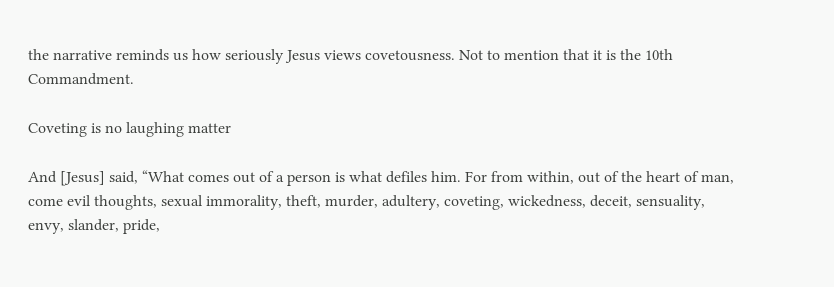the narrative reminds us how seriously Jesus views covetousness. Not to mention that it is the 10th Commandment.

Coveting is no laughing matter

And [Jesus] said, “What comes out of a person is what defiles him. For from within, out of the heart of man, come evil thoughts, sexual immorality, theft, murder, adultery, coveting, wickedness, deceit, sensuality, envy, slander, pride,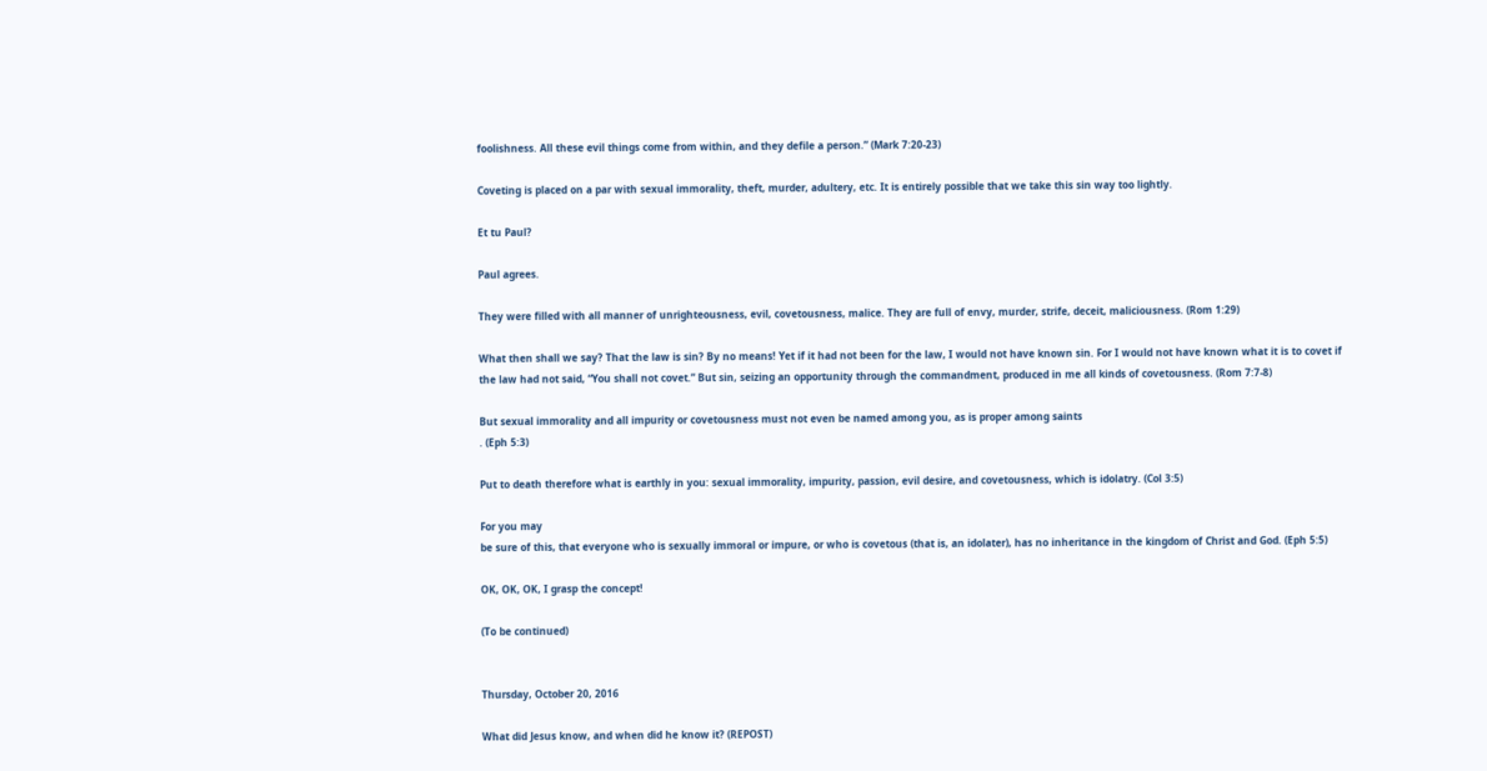foolishness. All these evil things come from within, and they defile a person.” (Mark 7:20-23)

Coveting is placed on a par with sexual immorality, theft, murder, adultery, etc. It is entirely possible that we take this sin way too lightly.

Et tu Paul?

Paul agrees.

They were filled with all manner of unrighteousness, evil, covetousness, malice. They are full of envy, murder, strife, deceit, maliciousness. (Rom 1:29)

What then shall we say? That the law is sin? By no means! Yet if it had not been for the law, I would not have known sin. For I would not have known what it is to covet if the law had not said, “You shall not covet.” But sin, seizing an opportunity through the commandment, produced in me all kinds of covetousness. (Rom 7:7-8)

But sexual immorality and all impurity or covetousness must not even be named among you, as is proper among saints
. (Eph 5:3)

Put to death therefore what is earthly in you: sexual immorality, impurity, passion, evil desire, and covetousness, which is idolatry. (Col 3:5)

For you may
be sure of this, that everyone who is sexually immoral or impure, or who is covetous (that is, an idolater), has no inheritance in the kingdom of Christ and God. (Eph 5:5)

OK, OK, OK, I grasp the concept!

(To be continued)


Thursday, October 20, 2016

What did Jesus know, and when did he know it? (REPOST)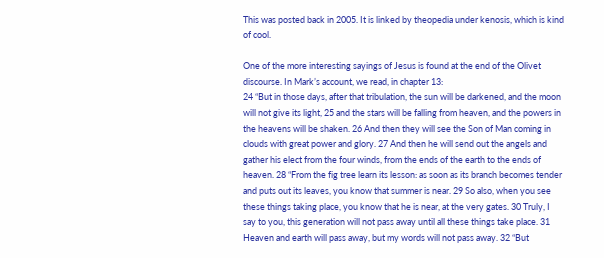This was posted back in 2005. It is linked by theopedia under kenosis, which is kind of cool.

One of the more interesting sayings of Jesus is found at the end of the Olivet discourse. In Mark’s account, we read, in chapter 13:
24 “But in those days, after that tribulation, the sun will be darkened, and the moon will not give its light, 25 and the stars will be falling from heaven, and the powers in the heavens will be shaken. 26 And then they will see the Son of Man coming in clouds with great power and glory. 27 And then he will send out the angels and gather his elect from the four winds, from the ends of the earth to the ends of heaven. 28 “From the fig tree learn its lesson: as soon as its branch becomes tender and puts out its leaves, you know that summer is near. 29 So also, when you see these things taking place, you know that he is near, at the very gates. 30 Truly, I say to you, this generation will not pass away until all these things take place. 31 Heaven and earth will pass away, but my words will not pass away. 32 “But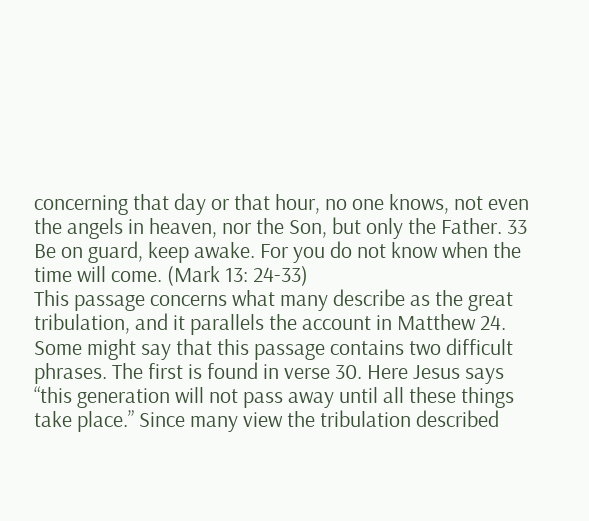concerning that day or that hour, no one knows, not even the angels in heaven, nor the Son, but only the Father. 33 Be on guard, keep awake. For you do not know when the time will come. (Mark 13: 24-33)
This passage concerns what many describe as the great tribulation, and it parallels the account in Matthew 24. Some might say that this passage contains two difficult phrases. The first is found in verse 30. Here Jesus says “this generation will not pass away until all these things take place.” Since many view the tribulation described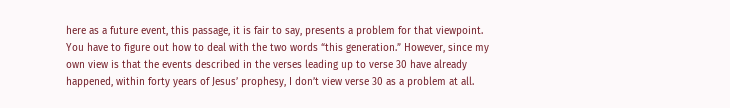here as a future event, this passage, it is fair to say, presents a problem for that viewpoint. You have to figure out how to deal with the two words “this generation.” However, since my own view is that the events described in the verses leading up to verse 30 have already happened, within forty years of Jesus’ prophesy, I don’t view verse 30 as a problem at all.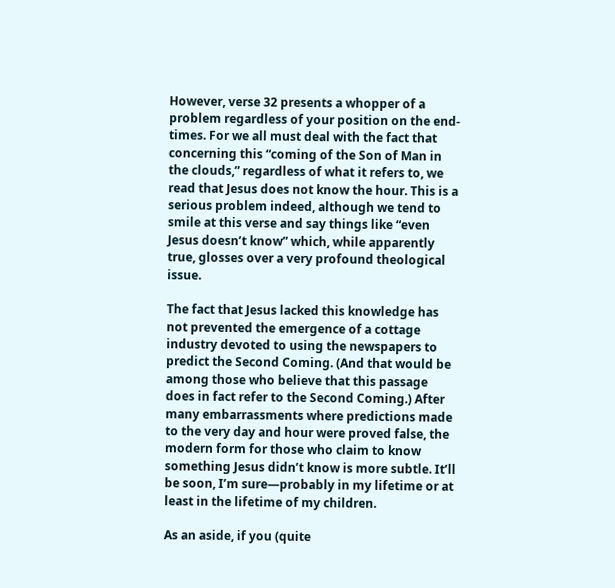However, verse 32 presents a whopper of a problem regardless of your position on the end-times. For we all must deal with the fact that concerning this “coming of the Son of Man in the clouds,” regardless of what it refers to, we read that Jesus does not know the hour. This is a serious problem indeed, although we tend to smile at this verse and say things like “even Jesus doesn’t know” which, while apparently true, glosses over a very profound theological issue.

The fact that Jesus lacked this knowledge has not prevented the emergence of a cottage industry devoted to using the newspapers to predict the Second Coming. (And that would be among those who believe that this passage does in fact refer to the Second Coming.) After many embarrassments where predictions made to the very day and hour were proved false, the modern form for those who claim to know something Jesus didn’t know is more subtle. It’ll be soon, I’m sure—probably in my lifetime or at least in the lifetime of my children.

As an aside, if you (quite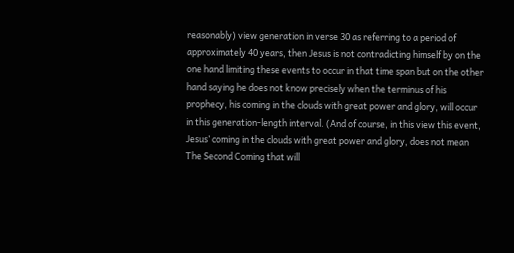reasonably) view generation in verse 30 as referring to a period of approximately 40 years, then Jesus is not contradicting himself by on the one hand limiting these events to occur in that time span but on the other hand saying he does not know precisely when the terminus of his prophecy, his coming in the clouds with great power and glory, will occur in this generation-length interval. (And of course, in this view this event, Jesus’ coming in the clouds with great power and glory, does not mean The Second Coming that will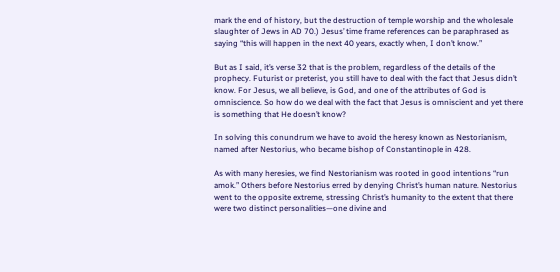mark the end of history, but the destruction of temple worship and the wholesale slaughter of Jews in AD 70.) Jesus’ time frame references can be paraphrased as saying “this will happen in the next 40 years, exactly when, I don’t know.”

But as I said, it’s verse 32 that is the problem, regardless of the details of the prophecy. Futurist or preterist, you still have to deal with the fact that Jesus didn’t know. For Jesus, we all believe, is God, and one of the attributes of God is omniscience. So how do we deal with the fact that Jesus is omniscient and yet there is something that He doesn’t know?

In solving this conundrum we have to avoid the heresy known as Nestorianism, named after Nestorius, who became bishop of Constantinople in 428.

As with many heresies, we find Nestorianism was rooted in good intentions “run amok.” Others before Nestorius erred by denying Christ’s human nature. Nestorius went to the opposite extreme, stressing Christ’s humanity to the extent that there were two distinct personalities—one divine and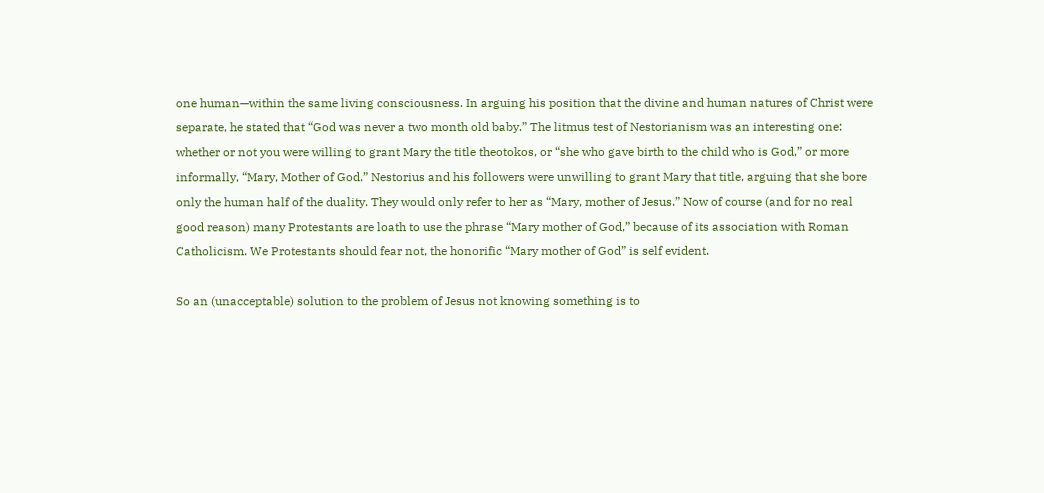one human—within the same living consciousness. In arguing his position that the divine and human natures of Christ were separate, he stated that “God was never a two month old baby.” The litmus test of Nestorianism was an interesting one: whether or not you were willing to grant Mary the title theotokos, or “she who gave birth to the child who is God,” or more informally, “Mary, Mother of God.” Nestorius and his followers were unwilling to grant Mary that title, arguing that she bore only the human half of the duality. They would only refer to her as “Mary, mother of Jesus.” Now of course (and for no real good reason) many Protestants are loath to use the phrase “Mary mother of God,” because of its association with Roman Catholicism. We Protestants should fear not, the honorific “Mary mother of God” is self evident.

So an (unacceptable) solution to the problem of Jesus not knowing something is to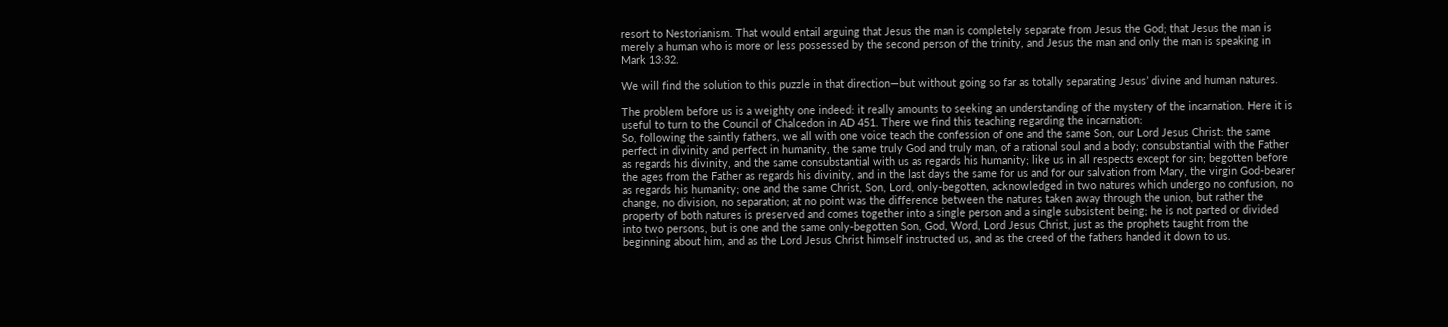resort to Nestorianism. That would entail arguing that Jesus the man is completely separate from Jesus the God; that Jesus the man is merely a human who is more or less possessed by the second person of the trinity, and Jesus the man and only the man is speaking in Mark 13:32.

We will find the solution to this puzzle in that direction—but without going so far as totally separating Jesus’ divine and human natures.

The problem before us is a weighty one indeed: it really amounts to seeking an understanding of the mystery of the incarnation. Here it is useful to turn to the Council of Chalcedon in AD 451. There we find this teaching regarding the incarnation:
So, following the saintly fathers, we all with one voice teach the confession of one and the same Son, our Lord Jesus Christ: the same perfect in divinity and perfect in humanity, the same truly God and truly man, of a rational soul and a body; consubstantial with the Father as regards his divinity, and the same consubstantial with us as regards his humanity; like us in all respects except for sin; begotten before the ages from the Father as regards his divinity, and in the last days the same for us and for our salvation from Mary, the virgin God-bearer as regards his humanity; one and the same Christ, Son, Lord, only-begotten, acknowledged in two natures which undergo no confusion, no change, no division, no separation; at no point was the difference between the natures taken away through the union, but rather the property of both natures is preserved and comes together into a single person and a single subsistent being; he is not parted or divided into two persons, but is one and the same only-begotten Son, God, Word, Lord Jesus Christ, just as the prophets taught from the beginning about him, and as the Lord Jesus Christ himself instructed us, and as the creed of the fathers handed it down to us.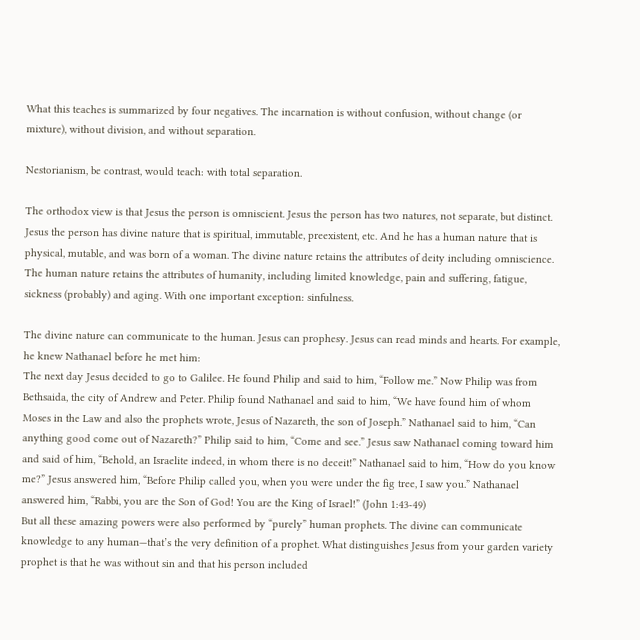What this teaches is summarized by four negatives. The incarnation is without confusion, without change (or mixture), without division, and without separation.

Nestorianism, be contrast, would teach: with total separation.

The orthodox view is that Jesus the person is omniscient. Jesus the person has two natures, not separate, but distinct. Jesus the person has divine nature that is spiritual, immutable, preexistent, etc. And he has a human nature that is physical, mutable, and was born of a woman. The divine nature retains the attributes of deity including omniscience. The human nature retains the attributes of humanity, including limited knowledge, pain and suffering, fatigue, sickness (probably) and aging. With one important exception: sinfulness.

The divine nature can communicate to the human. Jesus can prophesy. Jesus can read minds and hearts. For example, he knew Nathanael before he met him:
The next day Jesus decided to go to Galilee. He found Philip and said to him, “Follow me.” Now Philip was from Bethsaida, the city of Andrew and Peter. Philip found Nathanael and said to him, “We have found him of whom Moses in the Law and also the prophets wrote, Jesus of Nazareth, the son of Joseph.” Nathanael said to him, “Can anything good come out of Nazareth?” Philip said to him, “Come and see.” Jesus saw Nathanael coming toward him and said of him, “Behold, an Israelite indeed, in whom there is no deceit!” Nathanael said to him, “How do you know me?” Jesus answered him, “Before Philip called you, when you were under the fig tree, I saw you.” Nathanael answered him, “Rabbi, you are the Son of God! You are the King of Israel!” (John 1:43-49)
But all these amazing powers were also performed by “purely” human prophets. The divine can communicate knowledge to any human—that’s the very definition of a prophet. What distinguishes Jesus from your garden variety prophet is that he was without sin and that his person included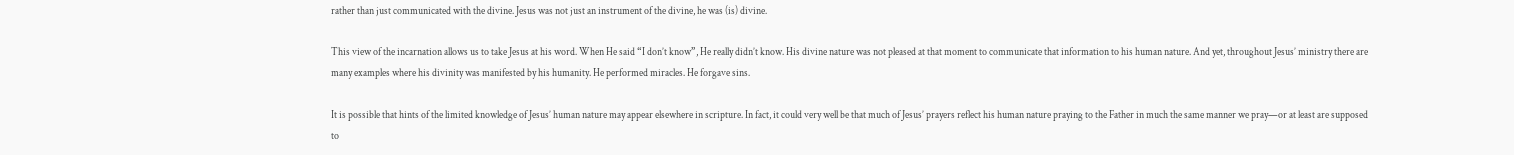rather than just communicated with the divine. Jesus was not just an instrument of the divine, he was (is) divine.

This view of the incarnation allows us to take Jesus at his word. When He said “I don’t know”, He really didn’t know. His divine nature was not pleased at that moment to communicate that information to his human nature. And yet, throughout Jesus’ ministry there are many examples where his divinity was manifested by his humanity. He performed miracles. He forgave sins.

It is possible that hints of the limited knowledge of Jesus’ human nature may appear elsewhere in scripture. In fact, it could very well be that much of Jesus’ prayers reflect his human nature praying to the Father in much the same manner we pray—or at least are supposed to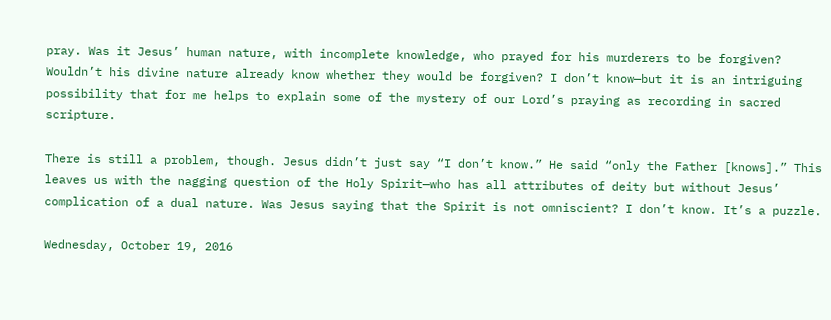pray. Was it Jesus’ human nature, with incomplete knowledge, who prayed for his murderers to be forgiven? Wouldn’t his divine nature already know whether they would be forgiven? I don’t know—but it is an intriguing possibility that for me helps to explain some of the mystery of our Lord’s praying as recording in sacred scripture.

There is still a problem, though. Jesus didn’t just say “I don’t know.” He said “only the Father [knows].” This leaves us with the nagging question of the Holy Spirit—who has all attributes of deity but without Jesus’ complication of a dual nature. Was Jesus saying that the Spirit is not omniscient? I don’t know. It’s a puzzle.

Wednesday, October 19, 2016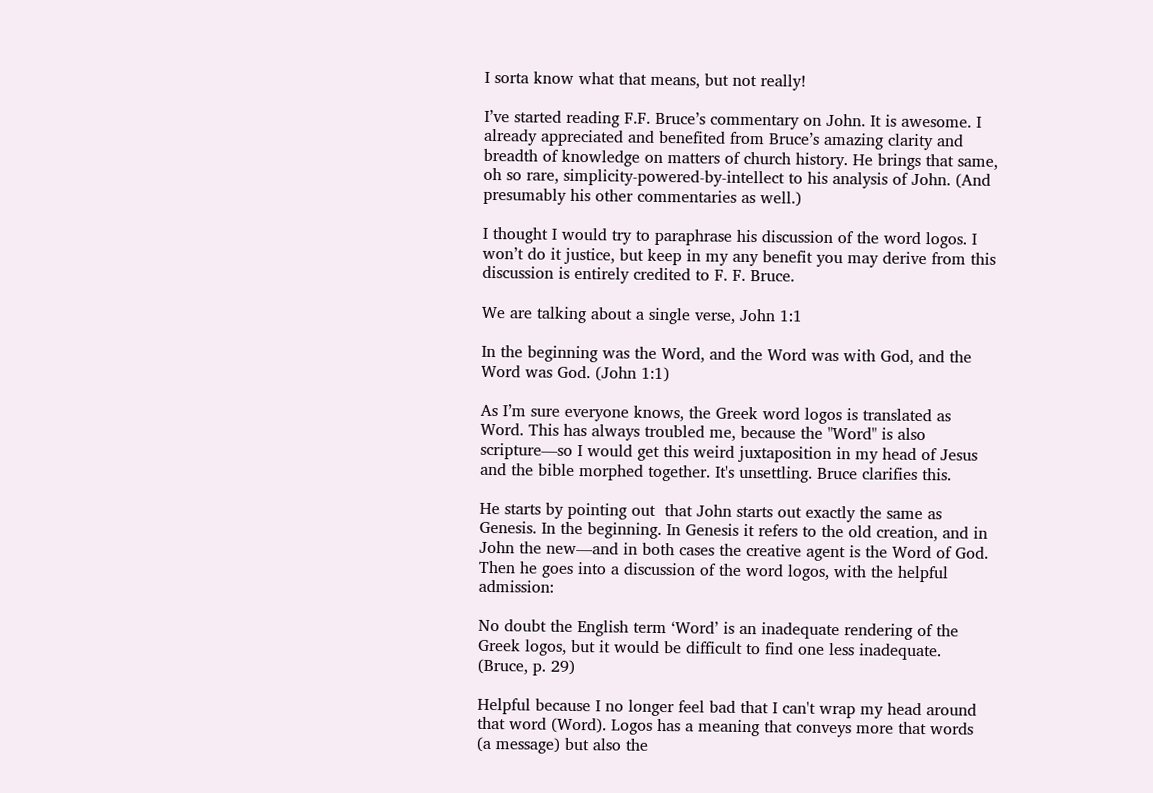I sorta know what that means, but not really!

I’ve started reading F.F. Bruce’s commentary on John. It is awesome. I already appreciated and benefited from Bruce’s amazing clarity and breadth of knowledge on matters of church history. He brings that same, oh so rare, simplicity-powered-by-intellect to his analysis of John. (And presumably his other commentaries as well.)

I thought I would try to paraphrase his discussion of the word logos. I won’t do it justice, but keep in my any benefit you may derive from this discussion is entirely credited to F. F. Bruce.

We are talking about a single verse, John 1:1

In the beginning was the Word, and the Word was with God, and the Word was God. (John 1:1)

As I’m sure everyone knows, the Greek word logos is translated as Word. This has always troubled me, because the "Word" is also scripture—so I would get this weird juxtaposition in my head of Jesus and the bible morphed together. It's unsettling. Bruce clarifies this.

He starts by pointing out  that John starts out exactly the same as Genesis. In the beginning. In Genesis it refers to the old creation, and in John the new—and in both cases the creative agent is the Word of God. Then he goes into a discussion of the word logos, with the helpful admission:

No doubt the English term ‘Word’ is an inadequate rendering of the Greek logos, but it would be difficult to find one less inadequate. (Bruce, p. 29)

Helpful because I no longer feel bad that I can't wrap my head around that word (Word). Logos has a meaning that conveys more that words (a message) but also the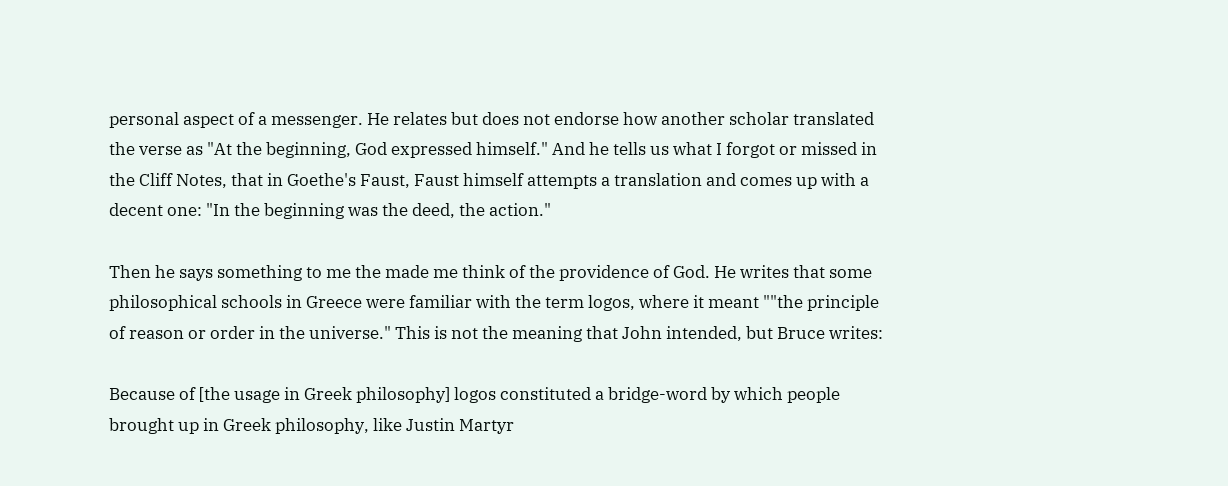personal aspect of a messenger. He relates but does not endorse how another scholar translated the verse as "At the beginning, God expressed himself." And he tells us what I forgot or missed in the Cliff Notes, that in Goethe's Faust, Faust himself attempts a translation and comes up with a decent one: "In the beginning was the deed, the action."

Then he says something to me the made me think of the providence of God. He writes that some philosophical schools in Greece were familiar with the term logos, where it meant ""the principle of reason or order in the universe." This is not the meaning that John intended, but Bruce writes:

Because of [the usage in Greek philosophy] logos constituted a bridge-word by which people brought up in Greek philosophy, like Justin Martyr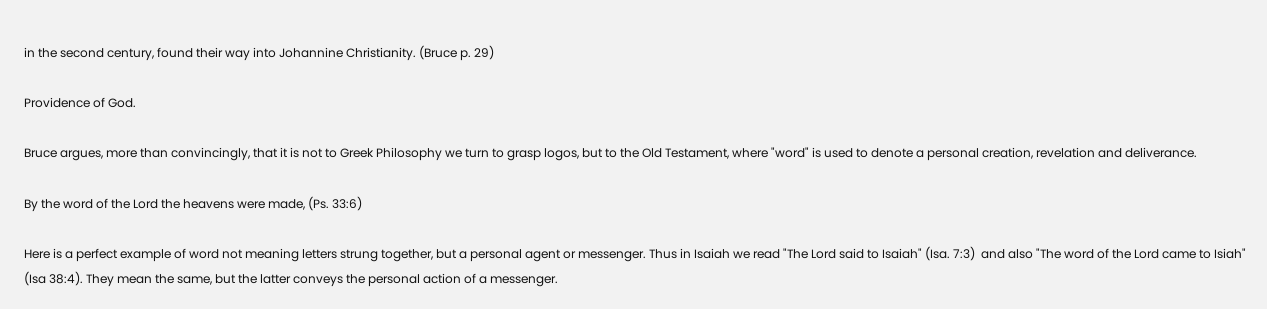in the second century, found their way into Johannine Christianity. (Bruce p. 29)

Providence of God.

Bruce argues, more than convincingly, that it is not to Greek Philosophy we turn to grasp logos, but to the Old Testament, where "word" is used to denote a personal creation, revelation and deliverance.

By the word of the Lord the heavens were made, (Ps. 33:6)

Here is a perfect example of word not meaning letters strung together, but a personal agent or messenger. Thus in Isaiah we read "The Lord said to Isaiah" (Isa. 7:3)  and also "The word of the Lord came to Isiah" (Isa 38:4). They mean the same, but the latter conveys the personal action of a messenger.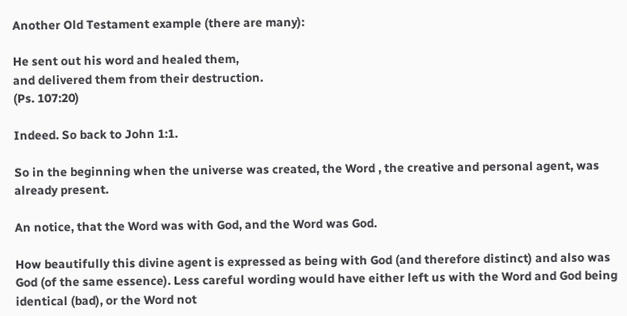Another Old Testament example (there are many):

He sent out his word and healed them,
and delivered them from their destruction.
(Ps. 107:20)

Indeed. So back to John 1:1.

So in the beginning when the universe was created, the Word , the creative and personal agent, was already present.

An notice, that the Word was with God, and the Word was God.

How beautifully this divine agent is expressed as being with God (and therefore distinct) and also was God (of the same essence). Less careful wording would have either left us with the Word and God being identical (bad), or the Word not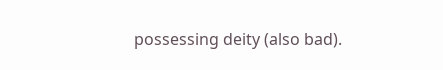possessing deity (also bad).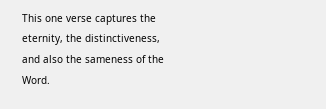This one verse captures the eternity, the distinctiveness, and also the sameness of the Word.